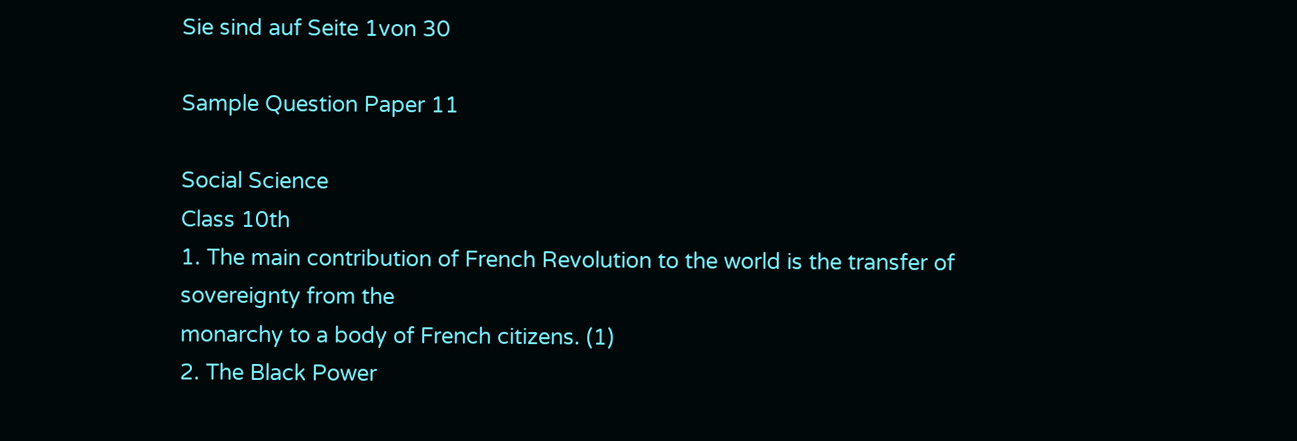Sie sind auf Seite 1von 30

Sample Question Paper 11

Social Science
Class 10th
1. The main contribution of French Revolution to the world is the transfer of sovereignty from the
monarchy to a body of French citizens. (1)
2. The Black Power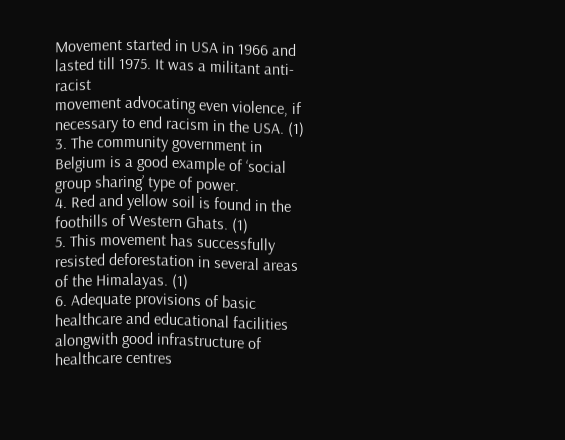Movement started in USA in 1966 and lasted till 1975. It was a militant anti-racist
movement advocating even violence, if necessary to end racism in the USA. (1)
3. The community government in Belgium is a good example of ‘social group sharing’ type of power.
4. Red and yellow soil is found in the foothills of Western Ghats. (1)
5. This movement has successfully resisted deforestation in several areas of the Himalayas. (1)
6. Adequate provisions of basic healthcare and educational facilities alongwith good infrastructure of
healthcare centres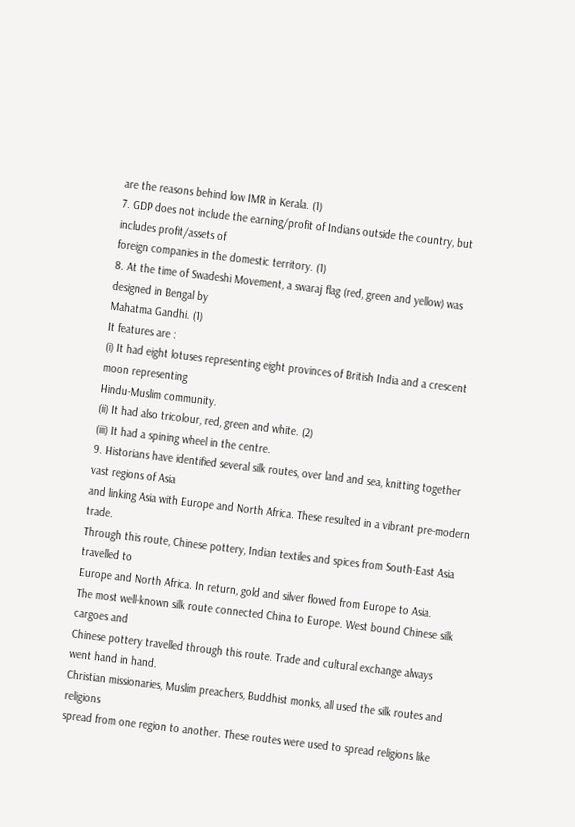are the reasons behind low IMR in Kerala. (1)
7. GDP does not include the earning/profit of Indians outside the country, but includes profit/assets of
foreign companies in the domestic territory. (1)
8. At the time of Swadeshi Movement, a swaraj flag (red, green and yellow) was designed in Bengal by
Mahatma Gandhi. (1)
It features are :
(i) It had eight lotuses representing eight provinces of British India and a crescent moon representing
Hindu-Muslim community.
(ii) It had also tricolour, red, green and white. (2)
(iii) It had a spining wheel in the centre.
9. Historians have identified several silk routes, over land and sea, knitting together vast regions of Asia
and linking Asia with Europe and North Africa. These resulted in a vibrant pre-modern trade.
Through this route, Chinese pottery, Indian textiles and spices from South-East Asia travelled to
Europe and North Africa. In return, gold and silver flowed from Europe to Asia.
The most well-known silk route connected China to Europe. West bound Chinese silk cargoes and
Chinese pottery travelled through this route. Trade and cultural exchange always went hand in hand.
Christian missionaries, Muslim preachers, Buddhist monks, all used the silk routes and religions
spread from one region to another. These routes were used to spread religions like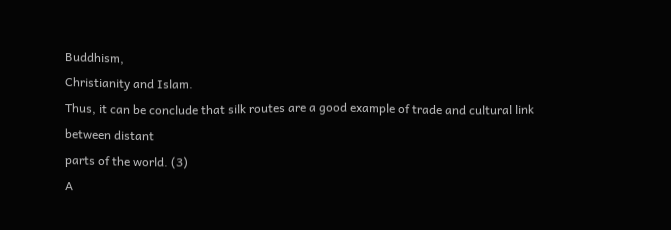Buddhism,
Christianity and Islam.
Thus, it can be conclude that silk routes are a good example of trade and cultural link between distant
parts of the world. (3)
A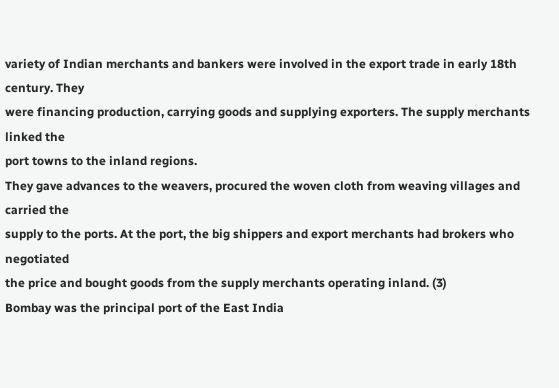variety of Indian merchants and bankers were involved in the export trade in early 18th century. They
were financing production, carrying goods and supplying exporters. The supply merchants linked the
port towns to the inland regions.
They gave advances to the weavers, procured the woven cloth from weaving villages and carried the
supply to the ports. At the port, the big shippers and export merchants had brokers who negotiated
the price and bought goods from the supply merchants operating inland. (3)
Bombay was the principal port of the East India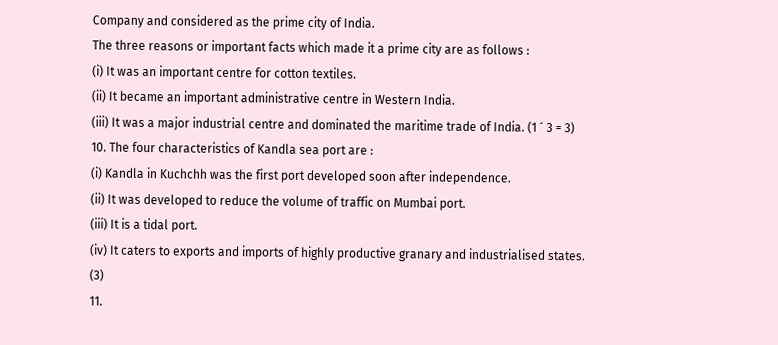Company and considered as the prime city of India.
The three reasons or important facts which made it a prime city are as follows :
(i) It was an important centre for cotton textiles.
(ii) It became an important administrative centre in Western India.
(iii) It was a major industrial centre and dominated the maritime trade of India. (1 ´ 3 = 3)
10. The four characteristics of Kandla sea port are :
(i) Kandla in Kuchchh was the first port developed soon after independence.
(ii) It was developed to reduce the volume of traffic on Mumbai port.
(iii) It is a tidal port.
(iv) It caters to exports and imports of highly productive granary and industrialised states. (3)
11.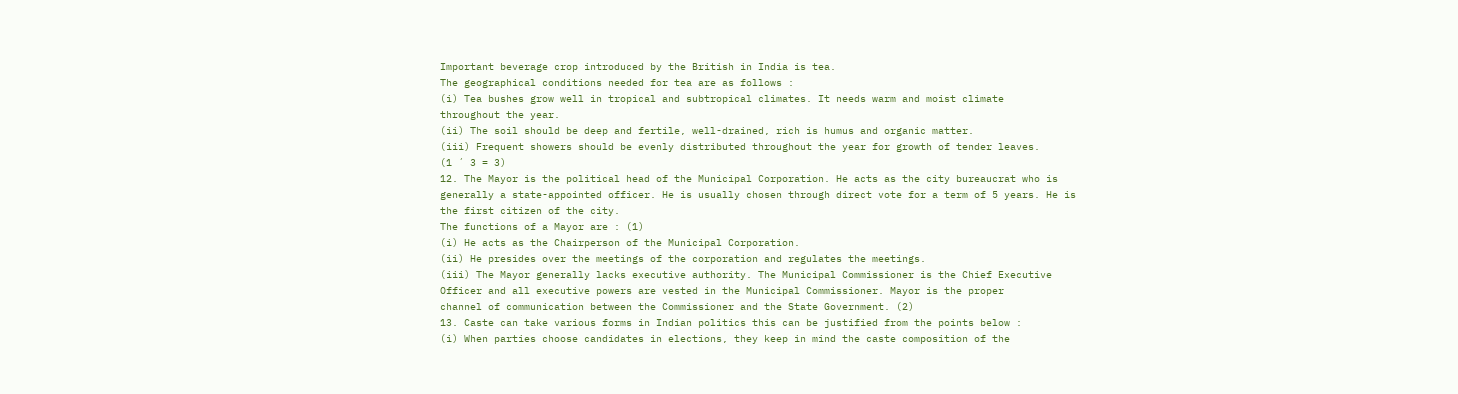Important beverage crop introduced by the British in India is tea.
The geographical conditions needed for tea are as follows :
(i) Tea bushes grow well in tropical and subtropical climates. It needs warm and moist climate
throughout the year.
(ii) The soil should be deep and fertile, well-drained, rich is humus and organic matter.
(iii) Frequent showers should be evenly distributed throughout the year for growth of tender leaves.
(1 ´ 3 = 3)
12. The Mayor is the political head of the Municipal Corporation. He acts as the city bureaucrat who is
generally a state-appointed officer. He is usually chosen through direct vote for a term of 5 years. He is
the first citizen of the city.
The functions of a Mayor are : (1)
(i) He acts as the Chairperson of the Municipal Corporation.
(ii) He presides over the meetings of the corporation and regulates the meetings.
(iii) The Mayor generally lacks executive authority. The Municipal Commissioner is the Chief Executive
Officer and all executive powers are vested in the Municipal Commissioner. Mayor is the proper
channel of communication between the Commissioner and the State Government. (2)
13. Caste can take various forms in Indian politics this can be justified from the points below :
(i) When parties choose candidates in elections, they keep in mind the caste composition of the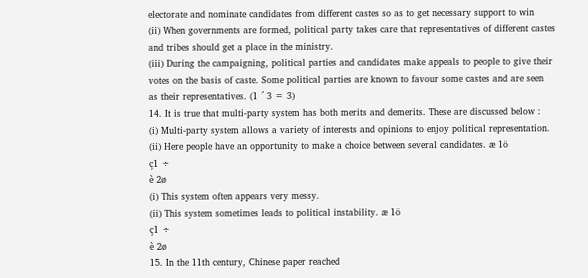electorate and nominate candidates from different castes so as to get necessary support to win
(ii) When governments are formed, political party takes care that representatives of different castes
and tribes should get a place in the ministry.
(iii) During the campaigning, political parties and candidates make appeals to people to give their
votes on the basis of caste. Some political parties are known to favour some castes and are seen
as their representatives. (1 ´ 3 = 3)
14. It is true that multi-party system has both merits and demerits. These are discussed below :
(i) Multi-party system allows a variety of interests and opinions to enjoy political representation.
(ii) Here people have an opportunity to make a choice between several candidates. æ 1ö
ç1 ÷
è 2ø
(i) This system often appears very messy.
(ii) This system sometimes leads to political instability. æ 1ö
ç1 ÷
è 2ø
15. In the 11th century, Chinese paper reached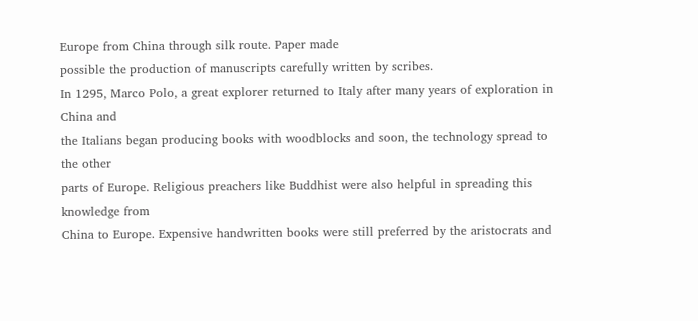Europe from China through silk route. Paper made
possible the production of manuscripts carefully written by scribes.
In 1295, Marco Polo, a great explorer returned to Italy after many years of exploration in China and
the Italians began producing books with woodblocks and soon, the technology spread to the other
parts of Europe. Religious preachers like Buddhist were also helpful in spreading this knowledge from
China to Europe. Expensive handwritten books were still preferred by the aristocrats and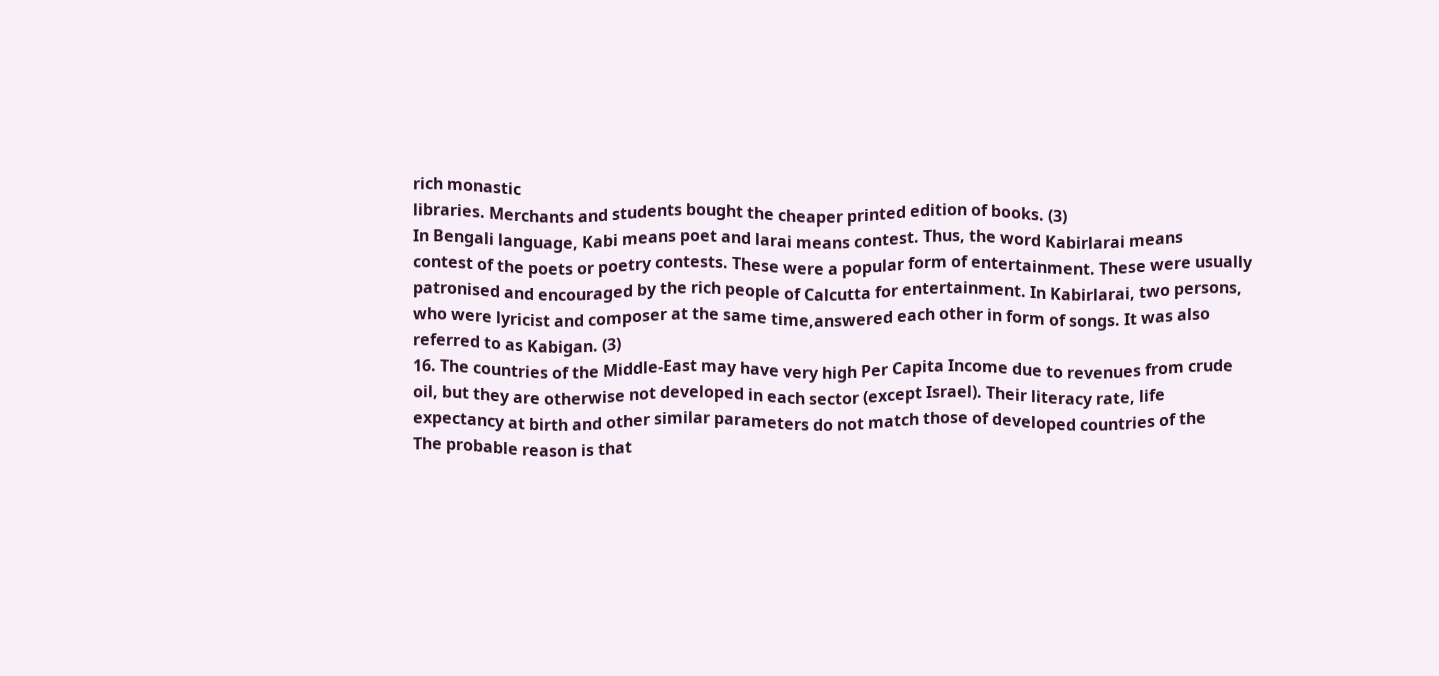rich monastic
libraries. Merchants and students bought the cheaper printed edition of books. (3)
In Bengali language, Kabi means poet and larai means contest. Thus, the word Kabirlarai means
contest of the poets or poetry contests. These were a popular form of entertainment. These were usually
patronised and encouraged by the rich people of Calcutta for entertainment. In Kabirlarai, two persons,
who were lyricist and composer at the same time,answered each other in form of songs. It was also
referred to as Kabigan. (3)
16. The countries of the Middle-East may have very high Per Capita Income due to revenues from crude
oil, but they are otherwise not developed in each sector (except Israel). Their literacy rate, life
expectancy at birth and other similar parameters do not match those of developed countries of the
The probable reason is that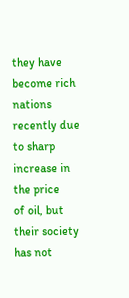they have become rich nations recently due to sharp increase in the price
of oil, but their society has not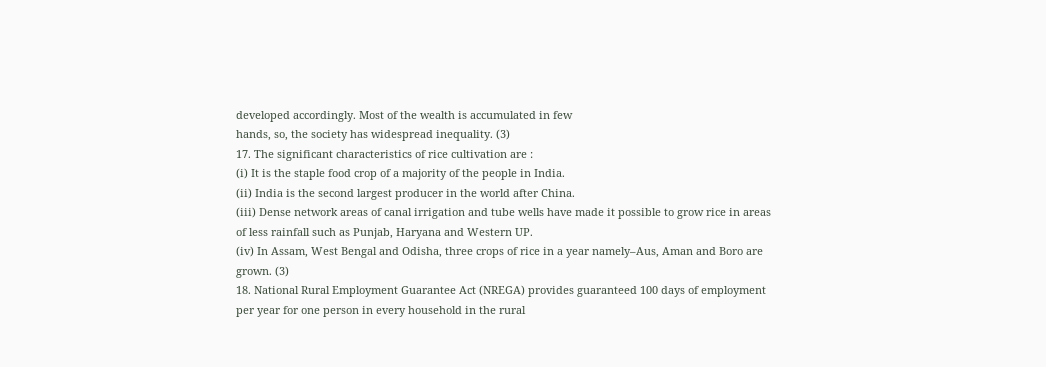developed accordingly. Most of the wealth is accumulated in few
hands, so, the society has widespread inequality. (3)
17. The significant characteristics of rice cultivation are :
(i) It is the staple food crop of a majority of the people in India.
(ii) India is the second largest producer in the world after China.
(iii) Dense network areas of canal irrigation and tube wells have made it possible to grow rice in areas
of less rainfall such as Punjab, Haryana and Western UP.
(iv) In Assam, West Bengal and Odisha, three crops of rice in a year namely–Aus, Aman and Boro are
grown. (3)
18. National Rural Employment Guarantee Act (NREGA) provides guaranteed 100 days of employment
per year for one person in every household in the rural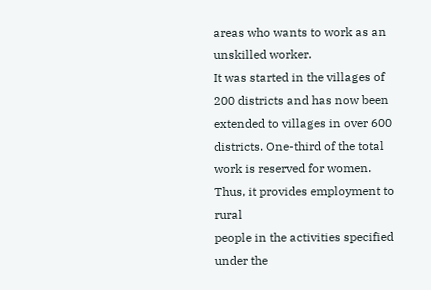areas who wants to work as an unskilled worker.
It was started in the villages of 200 districts and has now been extended to villages in over 600
districts. One-third of the total work is reserved for women. Thus, it provides employment to rural
people in the activities specified under the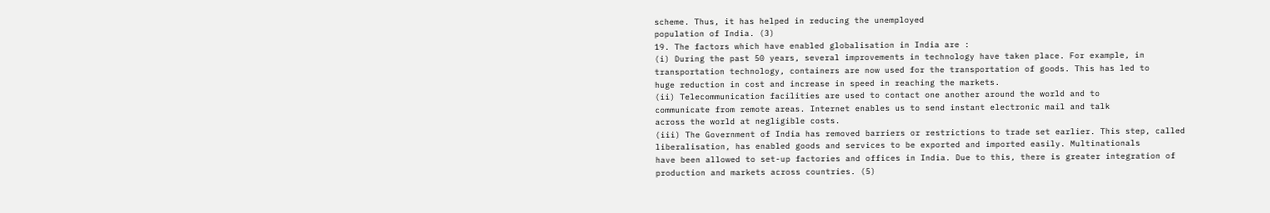scheme. Thus, it has helped in reducing the unemployed
population of India. (3)
19. The factors which have enabled globalisation in India are :
(i) During the past 50 years, several improvements in technology have taken place. For example, in
transportation technology, containers are now used for the transportation of goods. This has led to
huge reduction in cost and increase in speed in reaching the markets.
(ii) Telecommunication facilities are used to contact one another around the world and to
communicate from remote areas. Internet enables us to send instant electronic mail and talk
across the world at negligible costs.
(iii) The Government of India has removed barriers or restrictions to trade set earlier. This step, called
liberalisation, has enabled goods and services to be exported and imported easily. Multinationals
have been allowed to set-up factories and offices in India. Due to this, there is greater integration of
production and markets across countries. (5)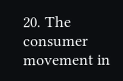20. The consumer movement in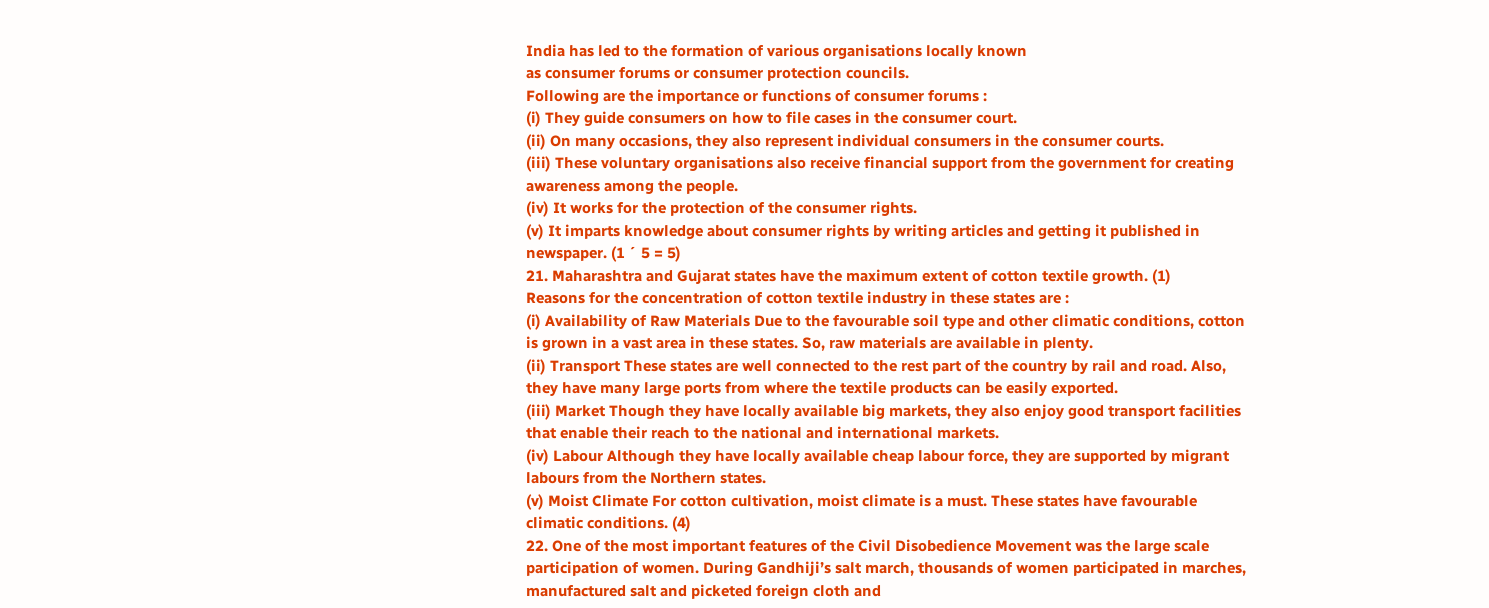India has led to the formation of various organisations locally known
as consumer forums or consumer protection councils.
Following are the importance or functions of consumer forums :
(i) They guide consumers on how to file cases in the consumer court.
(ii) On many occasions, they also represent individual consumers in the consumer courts.
(iii) These voluntary organisations also receive financial support from the government for creating
awareness among the people.
(iv) It works for the protection of the consumer rights.
(v) It imparts knowledge about consumer rights by writing articles and getting it published in
newspaper. (1 ´ 5 = 5)
21. Maharashtra and Gujarat states have the maximum extent of cotton textile growth. (1)
Reasons for the concentration of cotton textile industry in these states are :
(i) Availability of Raw Materials Due to the favourable soil type and other climatic conditions, cotton
is grown in a vast area in these states. So, raw materials are available in plenty.
(ii) Transport These states are well connected to the rest part of the country by rail and road. Also,
they have many large ports from where the textile products can be easily exported.
(iii) Market Though they have locally available big markets, they also enjoy good transport facilities
that enable their reach to the national and international markets.
(iv) Labour Although they have locally available cheap labour force, they are supported by migrant
labours from the Northern states.
(v) Moist Climate For cotton cultivation, moist climate is a must. These states have favourable
climatic conditions. (4)
22. One of the most important features of the Civil Disobedience Movement was the large scale
participation of women. During Gandhiji’s salt march, thousands of women participated in marches,
manufactured salt and picketed foreign cloth and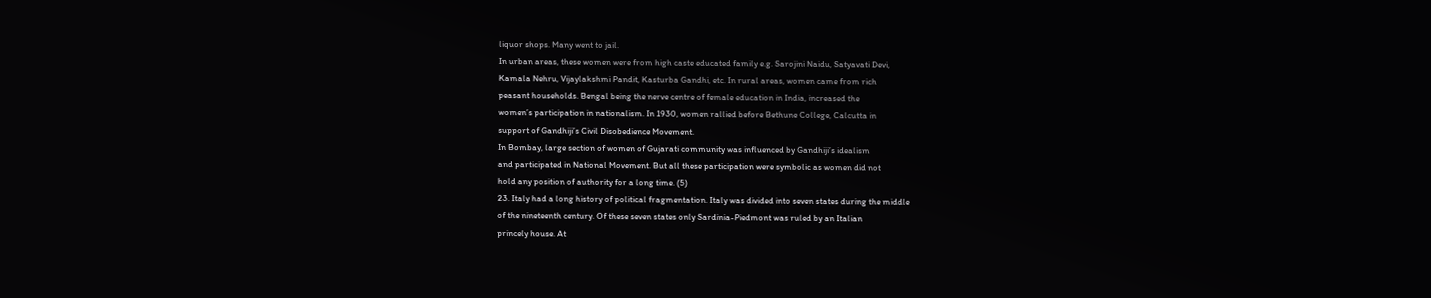liquor shops. Many went to jail.
In urban areas, these women were from high caste educated family e.g. Sarojini Naidu, Satyavati Devi,
Kamala Nehru, Vijaylakshmi Pandit, Kasturba Gandhi, etc. In rural areas, women came from rich
peasant households. Bengal being the nerve centre of female education in India, increased the
women’s participation in nationalism. In 1930, women rallied before Bethune College, Calcutta in
support of Gandhiji’s Civil Disobedience Movement.
In Bombay, large section of women of Gujarati community was influenced by Gandhiji’s idealism
and participated in National Movement. But all these participation were symbolic as women did not
hold any position of authority for a long time. (5)
23. Italy had a long history of political fragmentation. Italy was divided into seven states during the middle
of the nineteenth century. Of these seven states only Sardinia-Piedmont was ruled by an Italian
princely house. At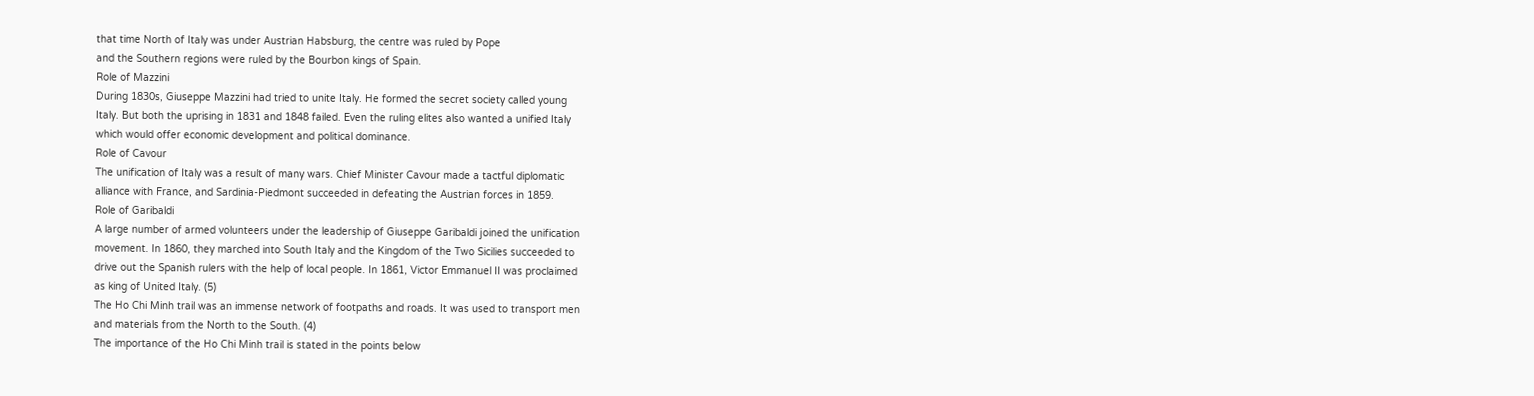that time North of Italy was under Austrian Habsburg, the centre was ruled by Pope
and the Southern regions were ruled by the Bourbon kings of Spain.
Role of Mazzini
During 1830s, Giuseppe Mazzini had tried to unite Italy. He formed the secret society called young
Italy. But both the uprising in 1831 and 1848 failed. Even the ruling elites also wanted a unified Italy
which would offer economic development and political dominance.
Role of Cavour
The unification of Italy was a result of many wars. Chief Minister Cavour made a tactful diplomatic
alliance with France, and Sardinia-Piedmont succeeded in defeating the Austrian forces in 1859.
Role of Garibaldi
A large number of armed volunteers under the leadership of Giuseppe Garibaldi joined the unification
movement. In 1860, they marched into South Italy and the Kingdom of the Two Sicilies succeeded to
drive out the Spanish rulers with the help of local people. In 1861, Victor Emmanuel II was proclaimed
as king of United Italy. (5)
The Ho Chi Minh trail was an immense network of footpaths and roads. It was used to transport men
and materials from the North to the South. (4)
The importance of the Ho Chi Minh trail is stated in the points below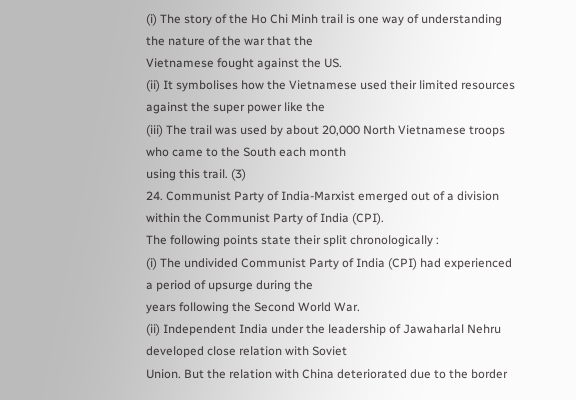(i) The story of the Ho Chi Minh trail is one way of understanding the nature of the war that the
Vietnamese fought against the US.
(ii) It symbolises how the Vietnamese used their limited resources against the super power like the
(iii) The trail was used by about 20,000 North Vietnamese troops who came to the South each month
using this trail. (3)
24. Communist Party of India-Marxist emerged out of a division within the Communist Party of India (CPI).
The following points state their split chronologically :
(i) The undivided Communist Party of India (CPI) had experienced a period of upsurge during the
years following the Second World War.
(ii) Independent India under the leadership of Jawaharlal Nehru developed close relation with Soviet
Union. But the relation with China deteriorated due to the border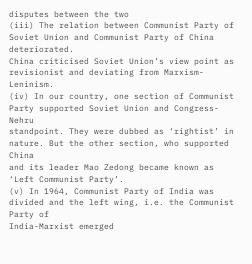disputes between the two
(iii) The relation between Communist Party of Soviet Union and Communist Party of China deteriorated.
China criticised Soviet Union’s view point as revisionist and deviating from Marxism-Leninism.
(iv) In our country, one section of Communist Party supported Soviet Union and Congress-Nehru
standpoint. They were dubbed as ‘rightist’ in nature. But the other section, who supported China
and its leader Mao Zedong became known as ‘Left Communist Party’.
(v) In 1964, Communist Party of India was divided and the left wing, i.e. the Communist Party of
India-Marxist emerged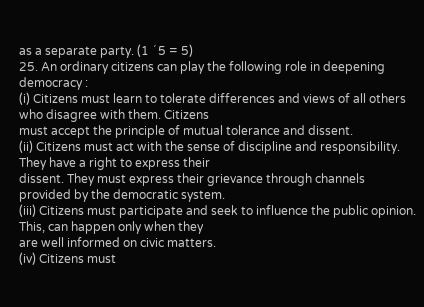as a separate party. (1 ´ 5 = 5)
25. An ordinary citizens can play the following role in deepening democracy :
(i) Citizens must learn to tolerate differences and views of all others who disagree with them. Citizens
must accept the principle of mutual tolerance and dissent.
(ii) Citizens must act with the sense of discipline and responsibility. They have a right to express their
dissent. They must express their grievance through channels provided by the democratic system.
(iii) Citizens must participate and seek to influence the public opinion. This, can happen only when they
are well informed on civic matters.
(iv) Citizens must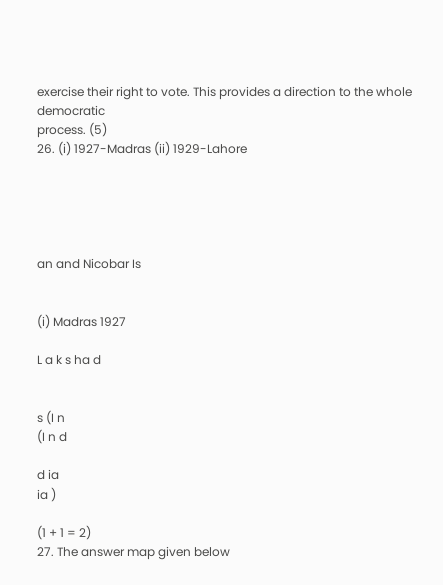exercise their right to vote. This provides a direction to the whole democratic
process. (5)
26. (i) 1927-Madras (ii) 1929-Lahore





an and Nicobar Is


(i) Madras 1927

L a k s ha d


s (I n
(I n d

d ia
ia )

(1 + 1 = 2)
27. The answer map given below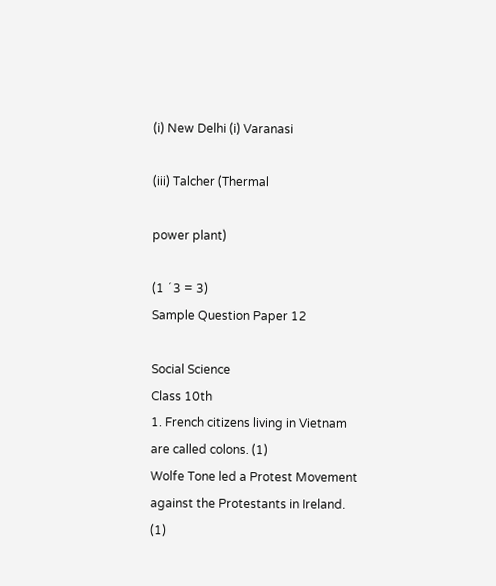(i) New Delhi (i) Varanasi

(iii) Talcher (Thermal

power plant)

(1 ´ 3 = 3)
Sample Question Paper 12

Social Science
Class 10th
1. French citizens living in Vietnam are called colons. (1)
Wolfe Tone led a Protest Movement against the Protestants in Ireland. (1)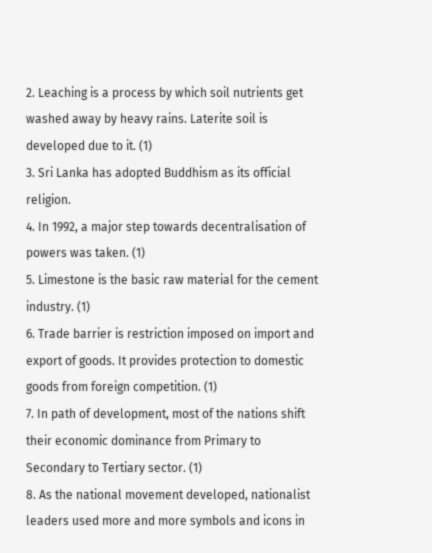2. Leaching is a process by which soil nutrients get washed away by heavy rains. Laterite soil is
developed due to it. (1)
3. Sri Lanka has adopted Buddhism as its official religion.
4. In 1992, a major step towards decentralisation of powers was taken. (1)
5. Limestone is the basic raw material for the cement industry. (1)
6. Trade barrier is restriction imposed on import and export of goods. It provides protection to domestic
goods from foreign competition. (1)
7. In path of development, most of the nations shift their economic dominance from Primary to
Secondary to Tertiary sector. (1)
8. As the national movement developed, nationalist leaders used more and more symbols and icons in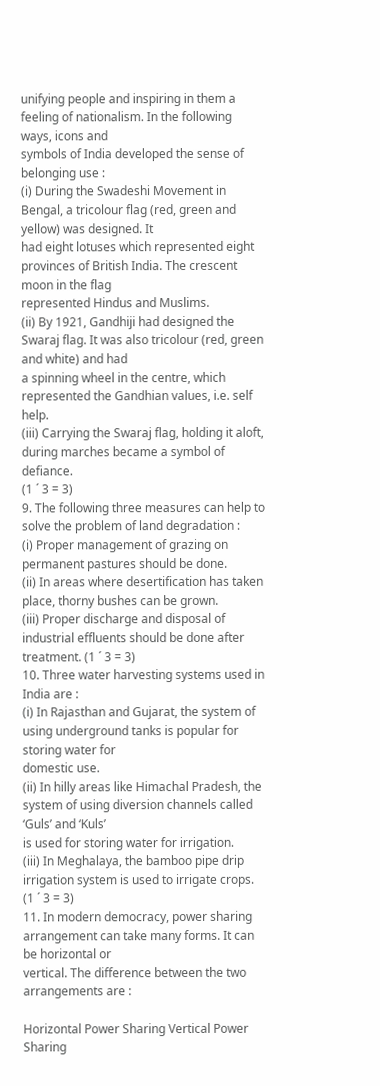unifying people and inspiring in them a feeling of nationalism. In the following ways, icons and
symbols of India developed the sense of belonging use :
(i) During the Swadeshi Movement in Bengal, a tricolour flag (red, green and yellow) was designed. It
had eight lotuses which represented eight provinces of British India. The crescent moon in the flag
represented Hindus and Muslims.
(ii) By 1921, Gandhiji had designed the Swaraj flag. It was also tricolour (red, green and white) and had
a spinning wheel in the centre, which represented the Gandhian values, i.e. self help.
(iii) Carrying the Swaraj flag, holding it aloft, during marches became a symbol of defiance.
(1 ´ 3 = 3)
9. The following three measures can help to solve the problem of land degradation :
(i) Proper management of grazing on permanent pastures should be done.
(ii) In areas where desertification has taken place, thorny bushes can be grown.
(iii) Proper discharge and disposal of industrial effluents should be done after treatment. (1 ´ 3 = 3)
10. Three water harvesting systems used in India are :
(i) In Rajasthan and Gujarat, the system of using underground tanks is popular for storing water for
domestic use.
(ii) In hilly areas like Himachal Pradesh, the system of using diversion channels called ‘Guls’ and ‘Kuls’
is used for storing water for irrigation.
(iii) In Meghalaya, the bamboo pipe drip irrigation system is used to irrigate crops. (1 ´ 3 = 3)
11. In modern democracy, power sharing arrangement can take many forms. It can be horizontal or
vertical. The difference between the two arrangements are :

Horizontal Power Sharing Vertical Power Sharing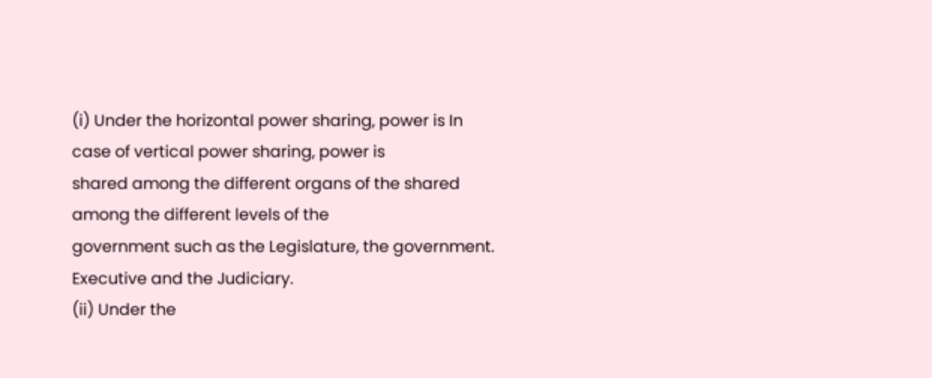(i) Under the horizontal power sharing, power is In case of vertical power sharing, power is
shared among the different organs of the shared among the different levels of the
government such as the Legislature, the government.
Executive and the Judiciary.
(ii) Under the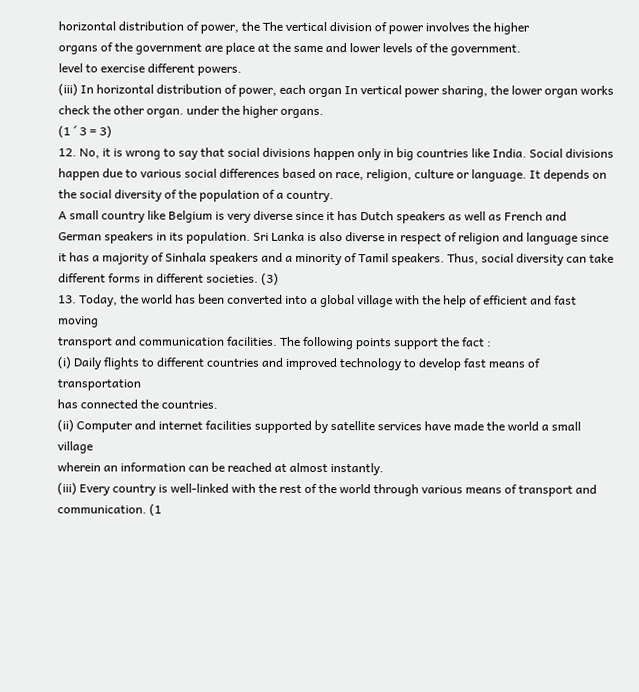horizontal distribution of power, the The vertical division of power involves the higher
organs of the government are place at the same and lower levels of the government.
level to exercise different powers.
(iii) In horizontal distribution of power, each organ In vertical power sharing, the lower organ works
check the other organ. under the higher organs.
(1 ´ 3 = 3)
12. No, it is wrong to say that social divisions happen only in big countries like India. Social divisions
happen due to various social differences based on race, religion, culture or language. It depends on
the social diversity of the population of a country.
A small country like Belgium is very diverse since it has Dutch speakers as well as French and
German speakers in its population. Sri Lanka is also diverse in respect of religion and language since
it has a majority of Sinhala speakers and a minority of Tamil speakers. Thus, social diversity can take
different forms in different societies. (3)
13. Today, the world has been converted into a global village with the help of efficient and fast moving
transport and communication facilities. The following points support the fact :
(i) Daily flights to different countries and improved technology to develop fast means of transportation
has connected the countries.
(ii) Computer and internet facilities supported by satellite services have made the world a small village
wherein an information can be reached at almost instantly.
(iii) Every country is well-linked with the rest of the world through various means of transport and
communication. (1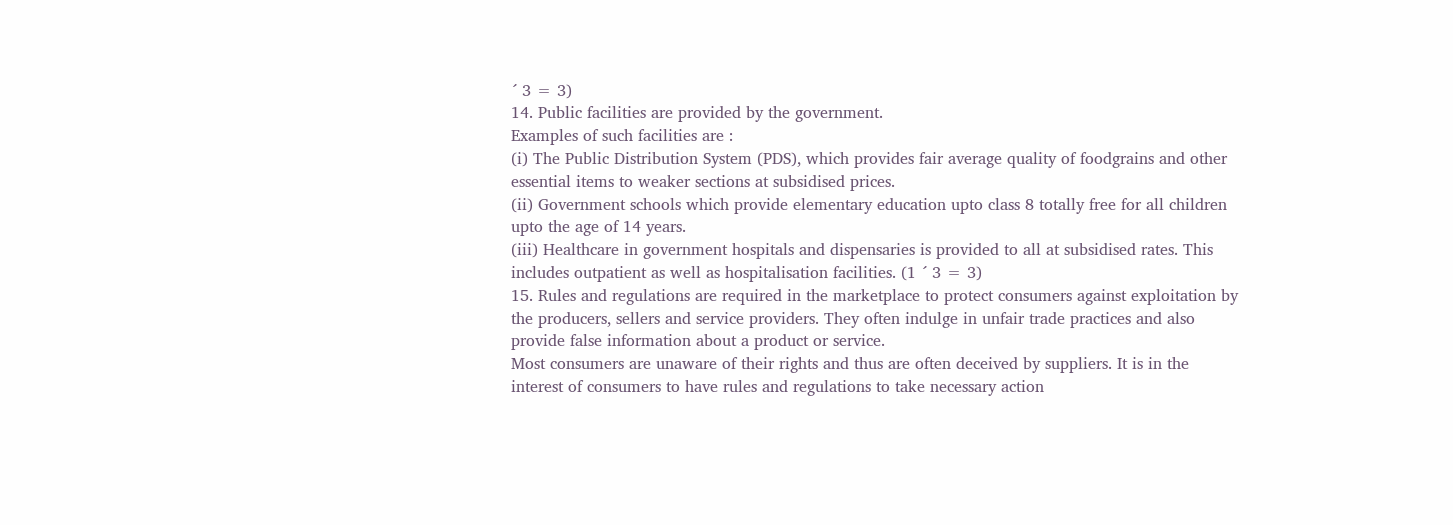´ 3 = 3)
14. Public facilities are provided by the government.
Examples of such facilities are :
(i) The Public Distribution System (PDS), which provides fair average quality of foodgrains and other
essential items to weaker sections at subsidised prices.
(ii) Government schools which provide elementary education upto class 8 totally free for all children
upto the age of 14 years.
(iii) Healthcare in government hospitals and dispensaries is provided to all at subsidised rates. This
includes outpatient as well as hospitalisation facilities. (1 ´ 3 = 3)
15. Rules and regulations are required in the marketplace to protect consumers against exploitation by
the producers, sellers and service providers. They often indulge in unfair trade practices and also
provide false information about a product or service.
Most consumers are unaware of their rights and thus are often deceived by suppliers. It is in the
interest of consumers to have rules and regulations to take necessary action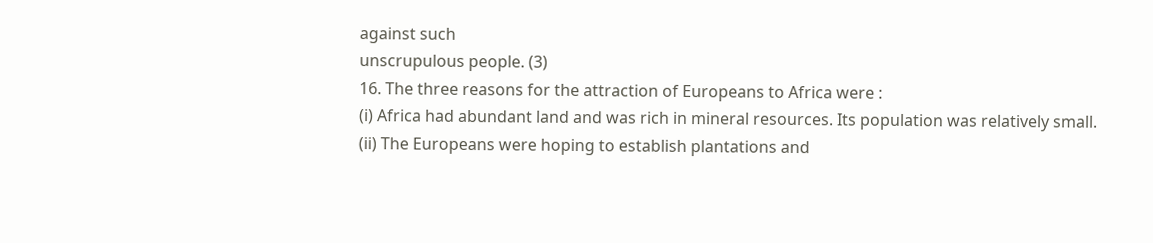against such
unscrupulous people. (3)
16. The three reasons for the attraction of Europeans to Africa were :
(i) Africa had abundant land and was rich in mineral resources. Its population was relatively small.
(ii) The Europeans were hoping to establish plantations and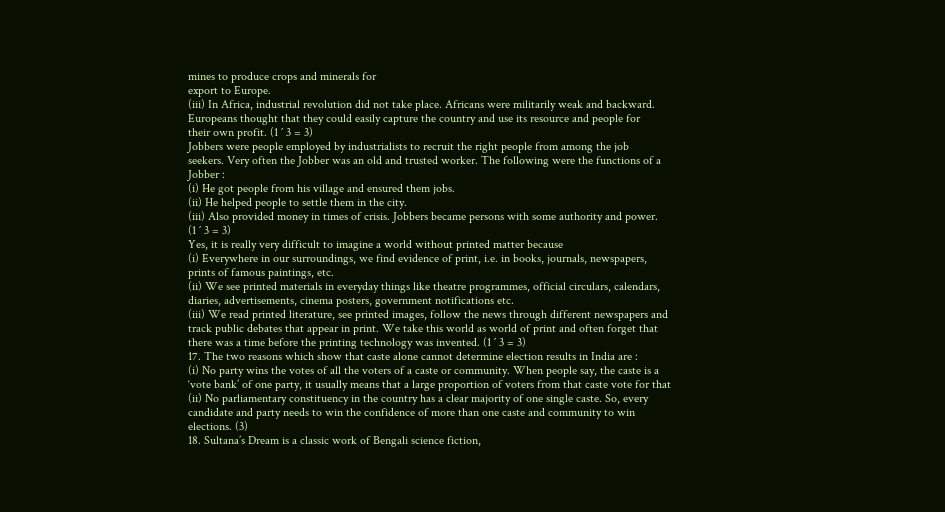mines to produce crops and minerals for
export to Europe.
(iii) In Africa, industrial revolution did not take place. Africans were militarily weak and backward.
Europeans thought that they could easily capture the country and use its resource and people for
their own profit. (1 ´ 3 = 3)
Jobbers were people employed by industrialists to recruit the right people from among the job
seekers. Very often the Jobber was an old and trusted worker. The following were the functions of a
Jobber :
(i) He got people from his village and ensured them jobs.
(ii) He helped people to settle them in the city.
(iii) Also provided money in times of crisis. Jobbers became persons with some authority and power.
(1 ´ 3 = 3)
Yes, it is really very difficult to imagine a world without printed matter because
(i) Everywhere in our surroundings, we find evidence of print, i.e. in books, journals, newspapers,
prints of famous paintings, etc.
(ii) We see printed materials in everyday things like theatre programmes, official circulars, calendars,
diaries, advertisements, cinema posters, government notifications etc.
(iii) We read printed literature, see printed images, follow the news through different newspapers and
track public debates that appear in print. We take this world as world of print and often forget that
there was a time before the printing technology was invented. (1 ´ 3 = 3)
17. The two reasons which show that caste alone cannot determine election results in India are :
(i) No party wins the votes of all the voters of a caste or community. When people say, the caste is a
‘vote bank’ of one party, it usually means that a large proportion of voters from that caste vote for that
(ii) No parliamentary constituency in the country has a clear majority of one single caste. So, every
candidate and party needs to win the confidence of more than one caste and community to win
elections. (3)
18. Sultana’s Dream is a classic work of Bengali science fiction,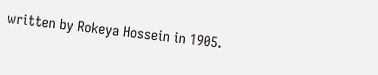written by Rokeya Hossein in 1905.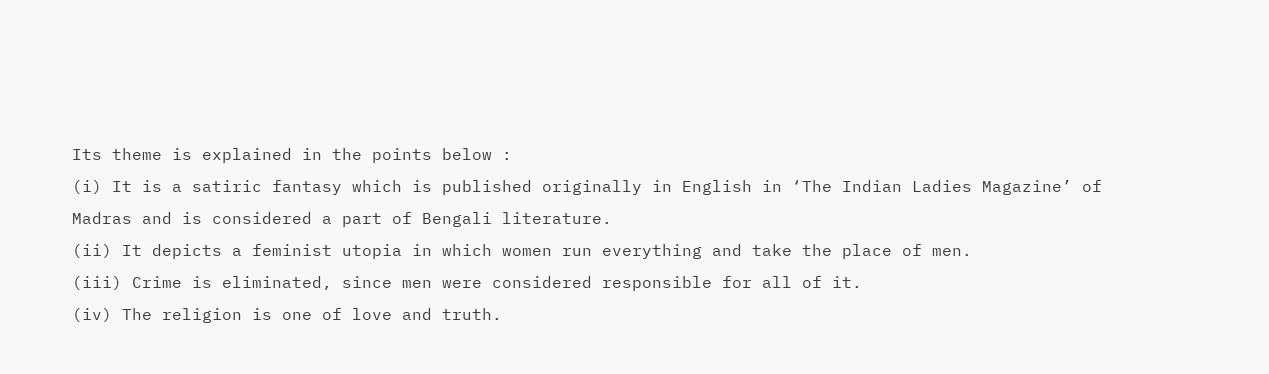Its theme is explained in the points below :
(i) It is a satiric fantasy which is published originally in English in ‘The Indian Ladies Magazine’ of
Madras and is considered a part of Bengali literature.
(ii) It depicts a feminist utopia in which women run everything and take the place of men.
(iii) Crime is eliminated, since men were considered responsible for all of it.
(iv) The religion is one of love and truth.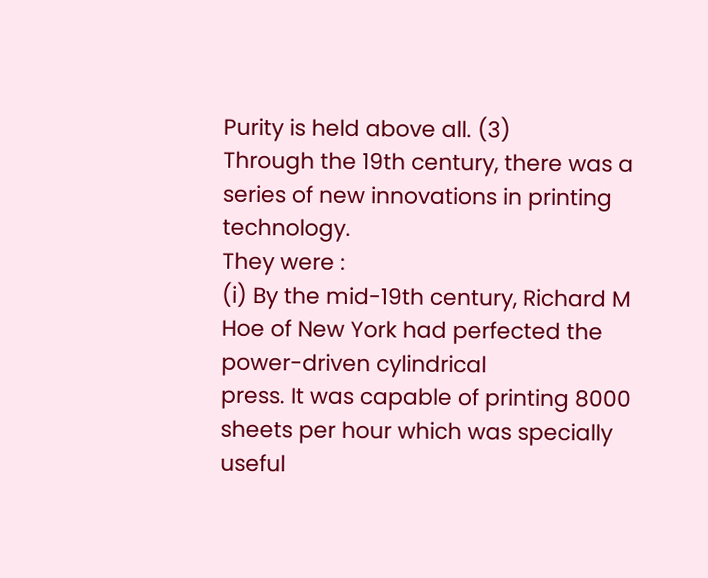Purity is held above all. (3)
Through the 19th century, there was a series of new innovations in printing technology.
They were :
(i) By the mid-19th century, Richard M Hoe of New York had perfected the power-driven cylindrical
press. It was capable of printing 8000 sheets per hour which was specially useful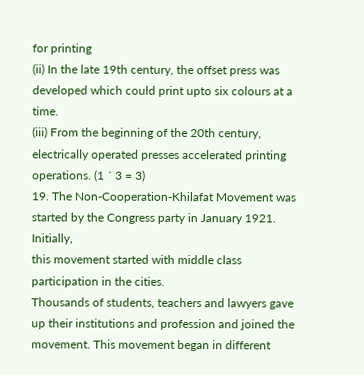for printing
(ii) In the late 19th century, the offset press was developed which could print upto six colours at a time.
(iii) From the beginning of the 20th century, electrically operated presses accelerated printing
operations. (1 ´ 3 = 3)
19. The Non-Cooperation-Khilafat Movement was started by the Congress party in January 1921. Initially,
this movement started with middle class participation in the cities.
Thousands of students, teachers and lawyers gave up their institutions and profession and joined the
movement. This movement began in different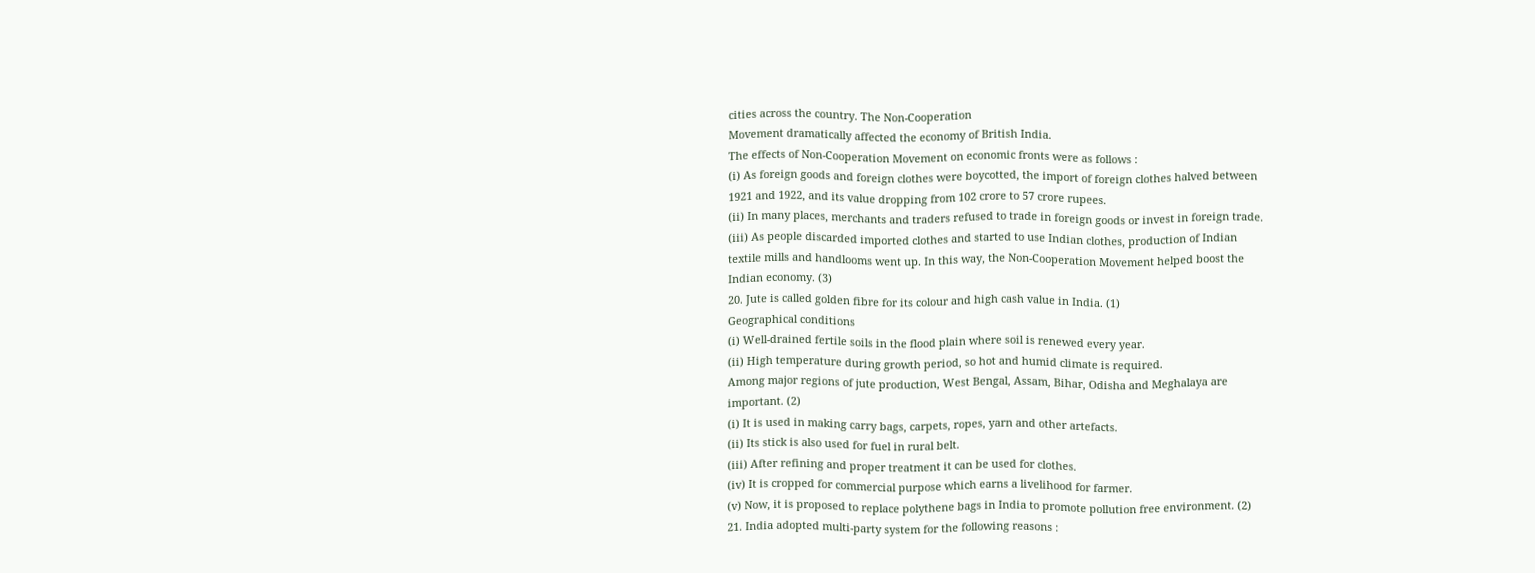cities across the country. The Non-Cooperation
Movement dramatically affected the economy of British India.
The effects of Non-Cooperation Movement on economic fronts were as follows :
(i) As foreign goods and foreign clothes were boycotted, the import of foreign clothes halved between
1921 and 1922, and its value dropping from 102 crore to 57 crore rupees.
(ii) In many places, merchants and traders refused to trade in foreign goods or invest in foreign trade.
(iii) As people discarded imported clothes and started to use Indian clothes, production of Indian
textile mills and handlooms went up. In this way, the Non-Cooperation Movement helped boost the
Indian economy. (3)
20. Jute is called golden fibre for its colour and high cash value in India. (1)
Geographical conditions
(i) Well-drained fertile soils in the flood plain where soil is renewed every year.
(ii) High temperature during growth period, so hot and humid climate is required.
Among major regions of jute production, West Bengal, Assam, Bihar, Odisha and Meghalaya are
important. (2)
(i) It is used in making carry bags, carpets, ropes, yarn and other artefacts.
(ii) Its stick is also used for fuel in rural belt.
(iii) After refining and proper treatment it can be used for clothes.
(iv) It is cropped for commercial purpose which earns a livelihood for farmer.
(v) Now, it is proposed to replace polythene bags in India to promote pollution free environment. (2)
21. India adopted multi-party system for the following reasons :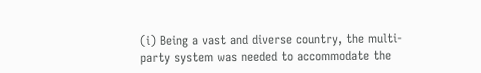(i) Being a vast and diverse country, the multi-party system was needed to accommodate the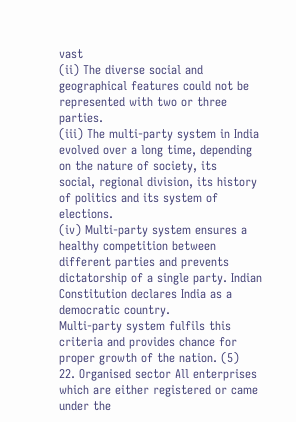vast
(ii) The diverse social and geographical features could not be represented with two or three parties.
(iii) The multi-party system in India evolved over a long time, depending on the nature of society, its
social, regional division, its history of politics and its system of elections.
(iv) Multi-party system ensures a healthy competition between different parties and prevents
dictatorship of a single party. Indian Constitution declares India as a democratic country.
Multi-party system fulfils this criteria and provides chance for proper growth of the nation. (5)
22. Organised sector All enterprises which are either registered or came under the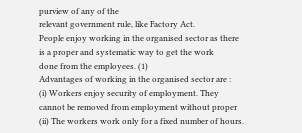purview of any of the
relevant government rule, like Factory Act.
People enjoy working in the organised sector as there is a proper and systematic way to get the work
done from the employees. (1)
Advantages of working in the organised sector are :
(i) Workers enjoy security of employment. They cannot be removed from employment without proper
(ii) The workers work only for a fixed number of hours.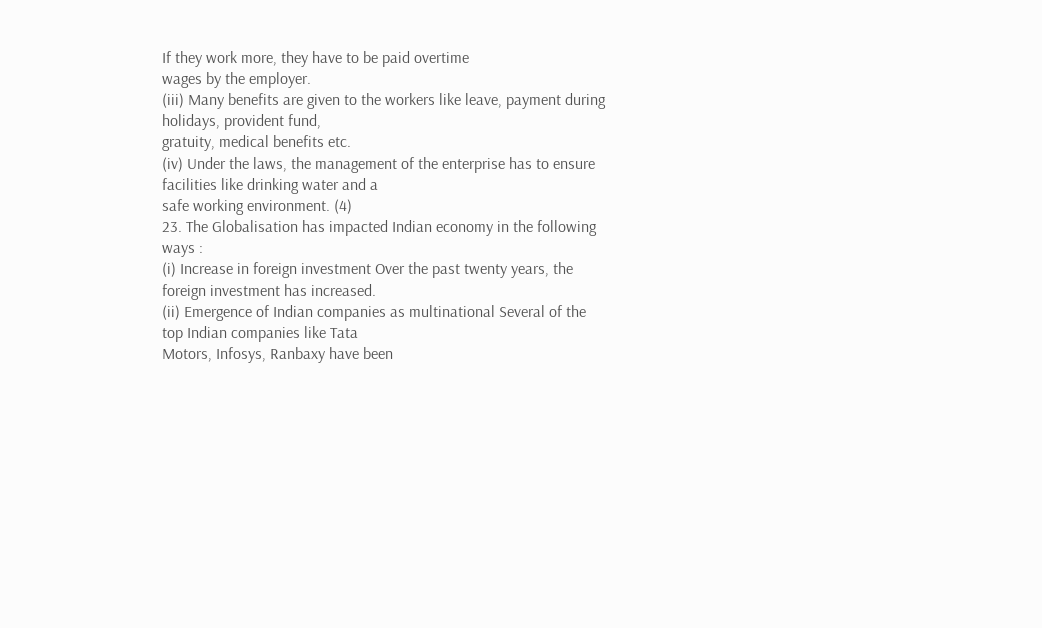If they work more, they have to be paid overtime
wages by the employer.
(iii) Many benefits are given to the workers like leave, payment during holidays, provident fund,
gratuity, medical benefits etc.
(iv) Under the laws, the management of the enterprise has to ensure facilities like drinking water and a
safe working environment. (4)
23. The Globalisation has impacted Indian economy in the following ways :
(i) Increase in foreign investment Over the past twenty years, the foreign investment has increased.
(ii) Emergence of Indian companies as multinational Several of the top Indian companies like Tata
Motors, Infosys, Ranbaxy have been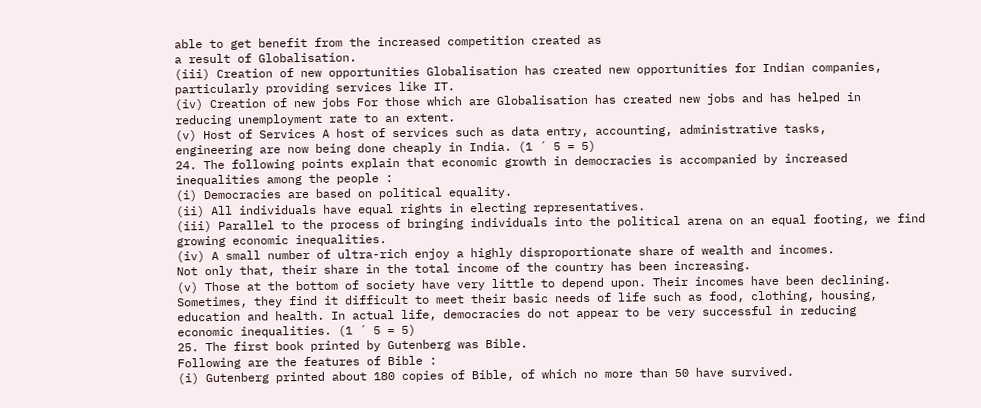able to get benefit from the increased competition created as
a result of Globalisation.
(iii) Creation of new opportunities Globalisation has created new opportunities for Indian companies,
particularly providing services like IT.
(iv) Creation of new jobs For those which are Globalisation has created new jobs and has helped in
reducing unemployment rate to an extent.
(v) Host of Services A host of services such as data entry, accounting, administrative tasks,
engineering are now being done cheaply in India. (1 ´ 5 = 5)
24. The following points explain that economic growth in democracies is accompanied by increased
inequalities among the people :
(i) Democracies are based on political equality.
(ii) All individuals have equal rights in electing representatives.
(iii) Parallel to the process of bringing individuals into the political arena on an equal footing, we find
growing economic inequalities.
(iv) A small number of ultra-rich enjoy a highly disproportionate share of wealth and incomes.
Not only that, their share in the total income of the country has been increasing.
(v) Those at the bottom of society have very little to depend upon. Their incomes have been declining.
Sometimes, they find it difficult to meet their basic needs of life such as food, clothing, housing,
education and health. In actual life, democracies do not appear to be very successful in reducing
economic inequalities. (1 ´ 5 = 5)
25. The first book printed by Gutenberg was Bible.
Following are the features of Bible :
(i) Gutenberg printed about 180 copies of Bible, of which no more than 50 have survived.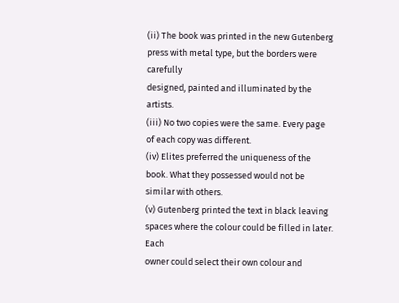(ii) The book was printed in the new Gutenberg press with metal type, but the borders were carefully
designed, painted and illuminated by the artists.
(iii) No two copies were the same. Every page of each copy was different.
(iv) Elites preferred the uniqueness of the book. What they possessed would not be similar with others.
(v) Gutenberg printed the text in black leaving spaces where the colour could be filled in later. Each
owner could select their own colour and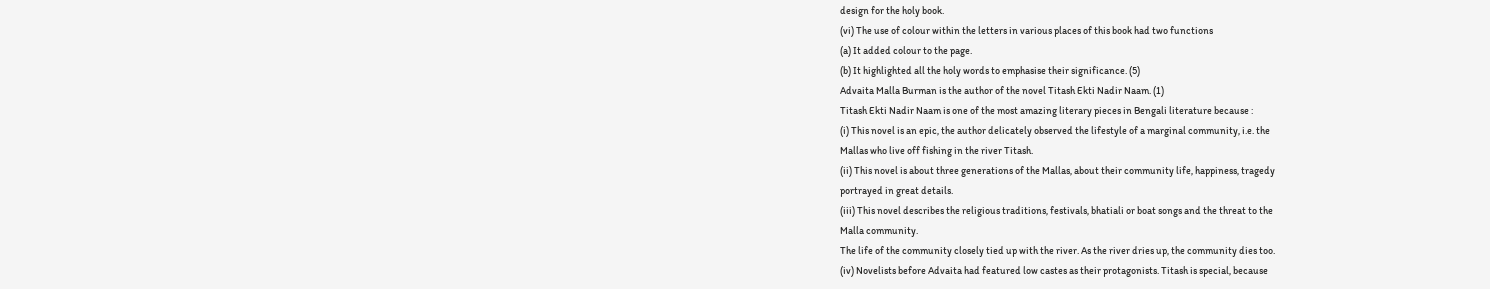design for the holy book.
(vi) The use of colour within the letters in various places of this book had two functions
(a) It added colour to the page.
(b) It highlighted all the holy words to emphasise their significance. (5)
Advaita Malla Burman is the author of the novel Titash Ekti Nadir Naam. (1)
Titash Ekti Nadir Naam is one of the most amazing literary pieces in Bengali literature because :
(i) This novel is an epic, the author delicately observed the lifestyle of a marginal community, i.e. the
Mallas who live off fishing in the river Titash.
(ii) This novel is about three generations of the Mallas, about their community life, happiness, tragedy
portrayed in great details.
(iii) This novel describes the religious traditions, festivals, bhatiali or boat songs and the threat to the
Malla community.
The life of the community closely tied up with the river. As the river dries up, the community dies too.
(iv) Novelists before Advaita had featured low castes as their protagonists. Titash is special, because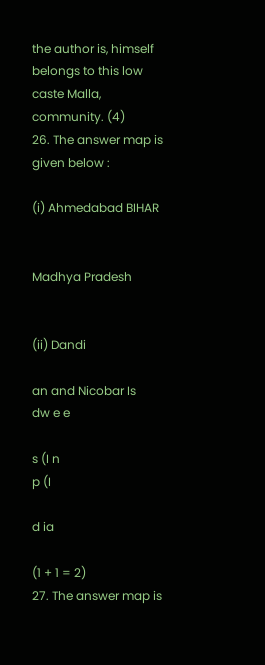the author is, himself belongs to this low caste Malla, community. (4)
26. The answer map is given below :

(i) Ahmedabad BIHAR


Madhya Pradesh


(ii) Dandi

an and Nicobar Is
dw e e

s (I n
p (I

d ia

(1 + 1 = 2)
27. The answer map is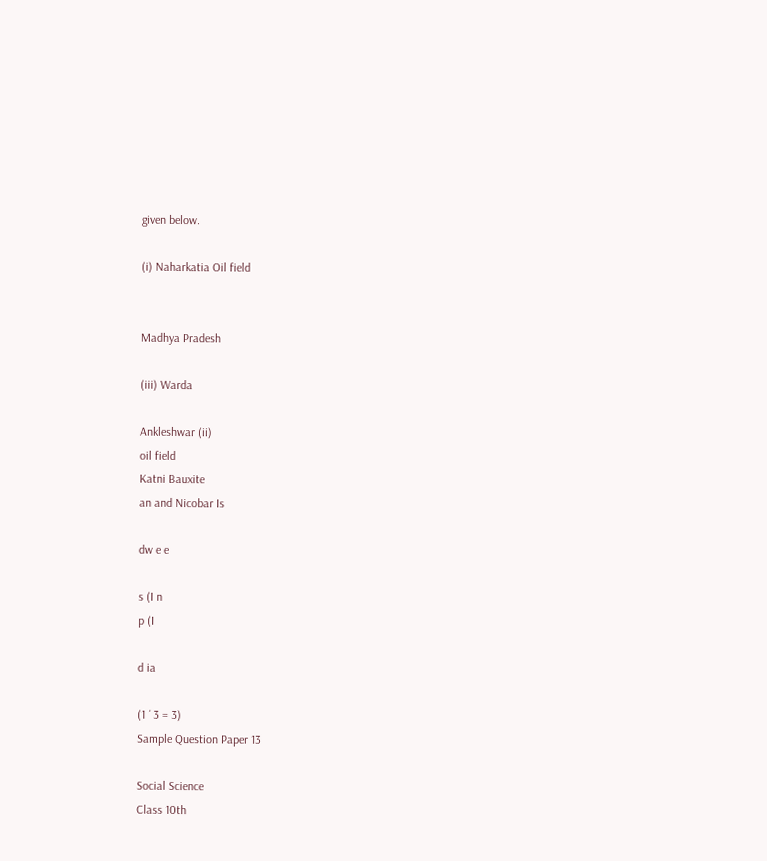given below.

(i) Naharkatia Oil field


Madhya Pradesh

(iii) Warda

Ankleshwar (ii)
oil field
Katni Bauxite
an and Nicobar Is

dw e e

s (I n
p (I

d ia

(1 ´ 3 = 3)
Sample Question Paper 13

Social Science
Class 10th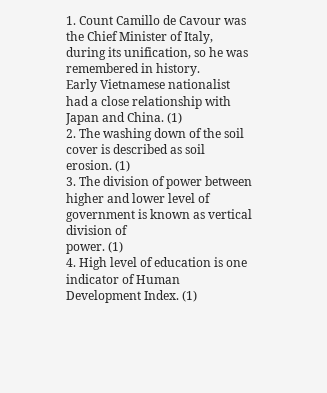1. Count Camillo de Cavour was the Chief Minister of Italy, during its unification, so he was
remembered in history.
Early Vietnamese nationalist had a close relationship with Japan and China. (1)
2. The washing down of the soil cover is described as soil erosion. (1)
3. The division of power between higher and lower level of government is known as vertical division of
power. (1)
4. High level of education is one indicator of Human Development Index. (1)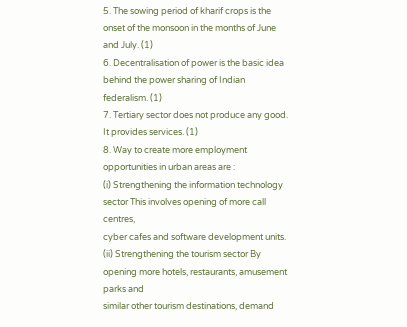5. The sowing period of kharif crops is the onset of the monsoon in the months of June and July. (1)
6. Decentralisation of power is the basic idea behind the power sharing of Indian federalism. (1)
7. Tertiary sector does not produce any good. It provides services. (1)
8. Way to create more employment opportunities in urban areas are :
(i) Strengthening the information technology sector This involves opening of more call centres,
cyber cafes and software development units.
(ii) Strengthening the tourism sector By opening more hotels, restaurants, amusement parks and
similar other tourism destinations, demand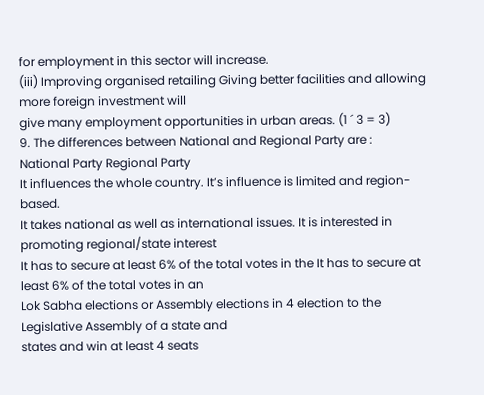for employment in this sector will increase.
(iii) Improving organised retailing Giving better facilities and allowing more foreign investment will
give many employment opportunities in urban areas. (1 ´ 3 = 3)
9. The differences between National and Regional Party are :
National Party Regional Party
It influences the whole country. It’s influence is limited and region-based.
It takes national as well as international issues. It is interested in promoting regional/state interest
It has to secure at least 6% of the total votes in the It has to secure at least 6% of the total votes in an
Lok Sabha elections or Assembly elections in 4 election to the Legislative Assembly of a state and
states and win at least 4 seats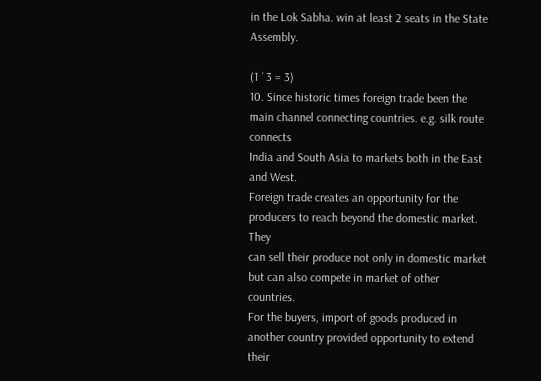in the Lok Sabha. win at least 2 seats in the State Assembly.

(1 ´ 3 = 3)
10. Since historic times foreign trade been the main channel connecting countries. e.g. silk route connects
India and South Asia to markets both in the East and West.
Foreign trade creates an opportunity for the producers to reach beyond the domestic market. They
can sell their produce not only in domestic market but can also compete in market of other countries.
For the buyers, import of goods produced in another country provided opportunity to extend their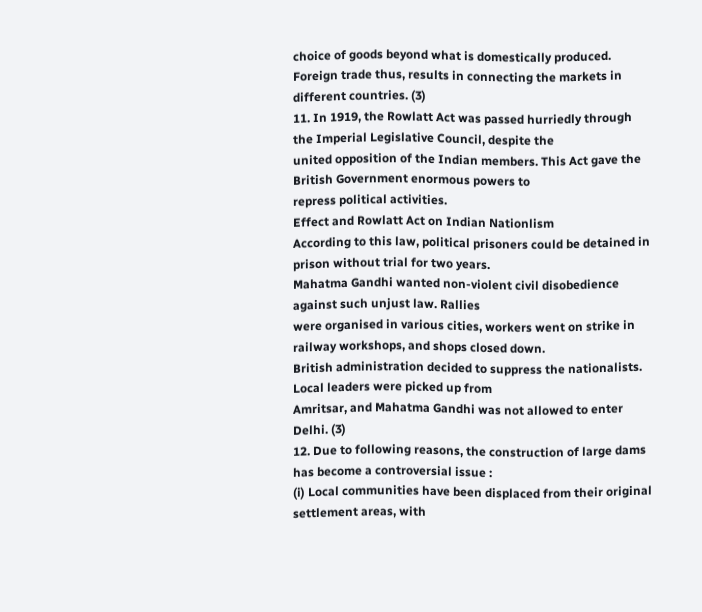choice of goods beyond what is domestically produced.
Foreign trade thus, results in connecting the markets in different countries. (3)
11. In 1919, the Rowlatt Act was passed hurriedly through the Imperial Legislative Council, despite the
united opposition of the Indian members. This Act gave the British Government enormous powers to
repress political activities.
Effect and Rowlatt Act on Indian Nationlism
According to this law, political prisoners could be detained in prison without trial for two years.
Mahatma Gandhi wanted non-violent civil disobedience against such unjust law. Rallies
were organised in various cities, workers went on strike in railway workshops, and shops closed down.
British administration decided to suppress the nationalists. Local leaders were picked up from
Amritsar, and Mahatma Gandhi was not allowed to enter Delhi. (3)
12. Due to following reasons, the construction of large dams has become a controversial issue :
(i) Local communities have been displaced from their original settlement areas, with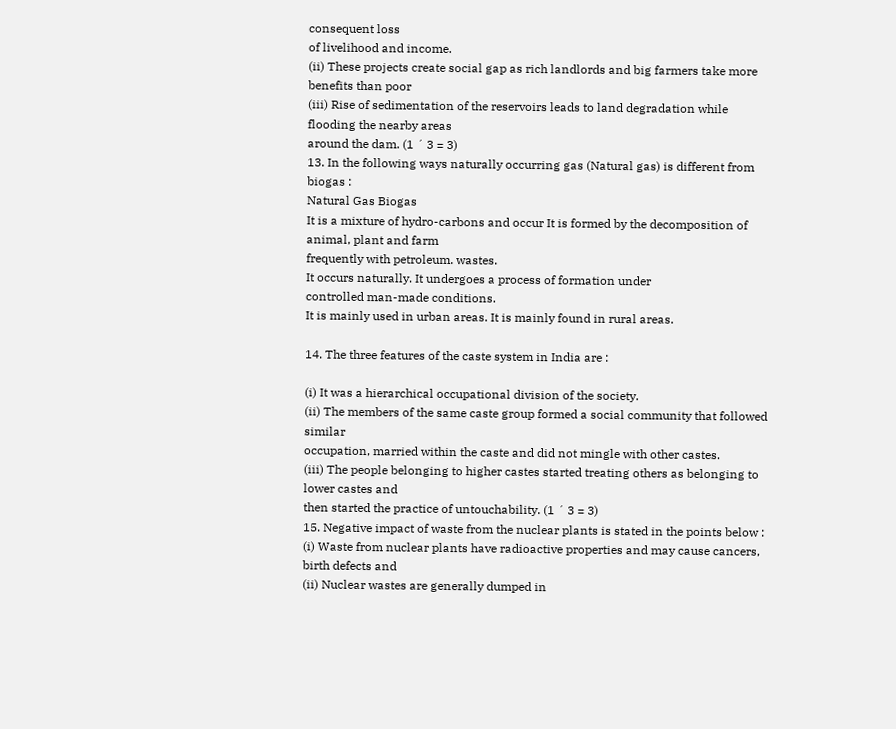consequent loss
of livelihood and income.
(ii) These projects create social gap as rich landlords and big farmers take more benefits than poor
(iii) Rise of sedimentation of the reservoirs leads to land degradation while flooding the nearby areas
around the dam. (1 ´ 3 = 3)
13. In the following ways naturally occurring gas (Natural gas) is different from biogas :
Natural Gas Biogas
It is a mixture of hydro-carbons and occur It is formed by the decomposition of animal, plant and farm
frequently with petroleum. wastes.
It occurs naturally. It undergoes a process of formation under
controlled man-made conditions.
It is mainly used in urban areas. It is mainly found in rural areas.

14. The three features of the caste system in India are :

(i) It was a hierarchical occupational division of the society.
(ii) The members of the same caste group formed a social community that followed similar
occupation, married within the caste and did not mingle with other castes.
(iii) The people belonging to higher castes started treating others as belonging to lower castes and
then started the practice of untouchability. (1 ´ 3 = 3)
15. Negative impact of waste from the nuclear plants is stated in the points below :
(i) Waste from nuclear plants have radioactive properties and may cause cancers, birth defects and
(ii) Nuclear wastes are generally dumped in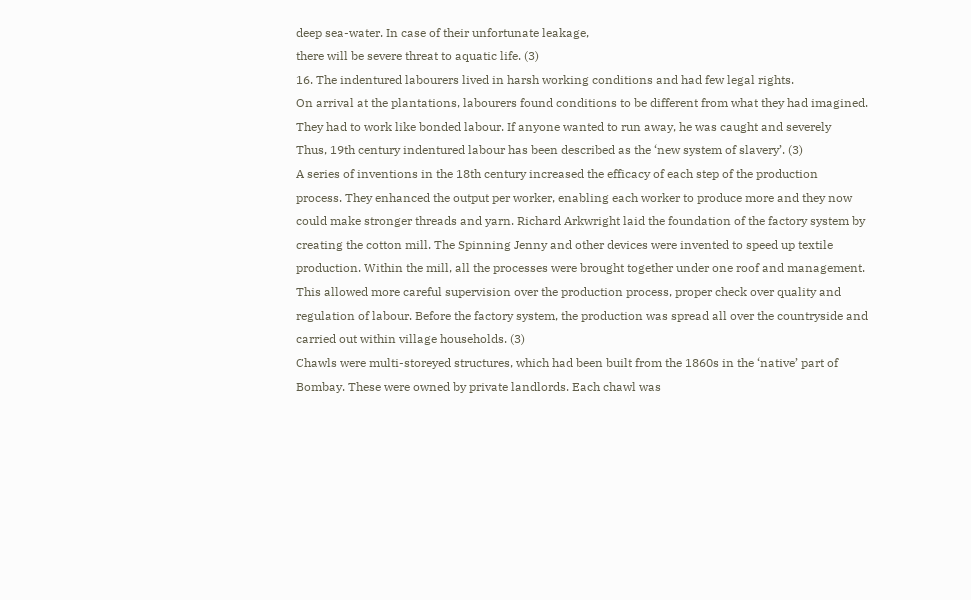deep sea-water. In case of their unfortunate leakage,
there will be severe threat to aquatic life. (3)
16. The indentured labourers lived in harsh working conditions and had few legal rights.
On arrival at the plantations, labourers found conditions to be different from what they had imagined.
They had to work like bonded labour. If anyone wanted to run away, he was caught and severely
Thus, 19th century indentured labour has been described as the ‘new system of slavery’. (3)
A series of inventions in the 18th century increased the efficacy of each step of the production
process. They enhanced the output per worker, enabling each worker to produce more and they now
could make stronger threads and yarn. Richard Arkwright laid the foundation of the factory system by
creating the cotton mill. The Spinning Jenny and other devices were invented to speed up textile
production. Within the mill, all the processes were brought together under one roof and management.
This allowed more careful supervision over the production process, proper check over quality and
regulation of labour. Before the factory system, the production was spread all over the countryside and
carried out within village households. (3)
Chawls were multi-storeyed structures, which had been built from the 1860s in the ‘native’ part of
Bombay. These were owned by private landlords. Each chawl was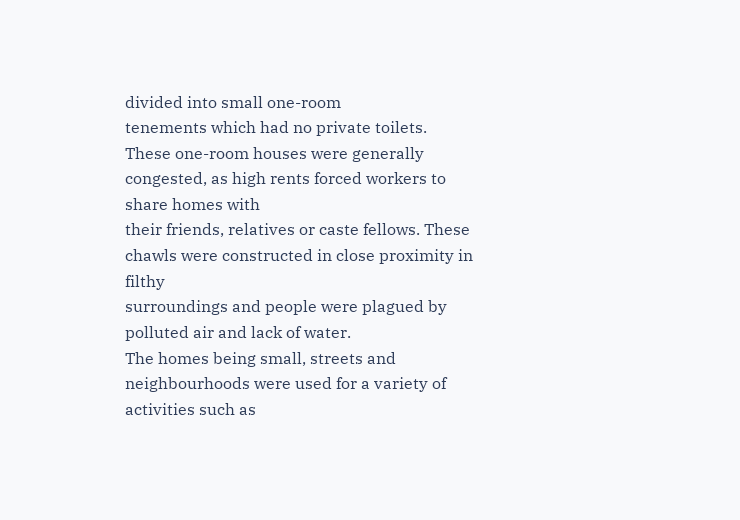divided into small one-room
tenements which had no private toilets.
These one-room houses were generally congested, as high rents forced workers to share homes with
their friends, relatives or caste fellows. These chawls were constructed in close proximity in filthy
surroundings and people were plagued by polluted air and lack of water.
The homes being small, streets and neighbourhoods were used for a variety of activities such as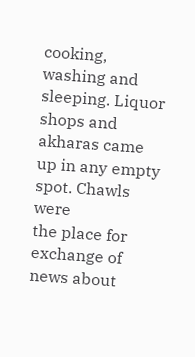cooking, washing and sleeping. Liquor shops and akharas came up in any empty spot. Chawls were
the place for exchange of news about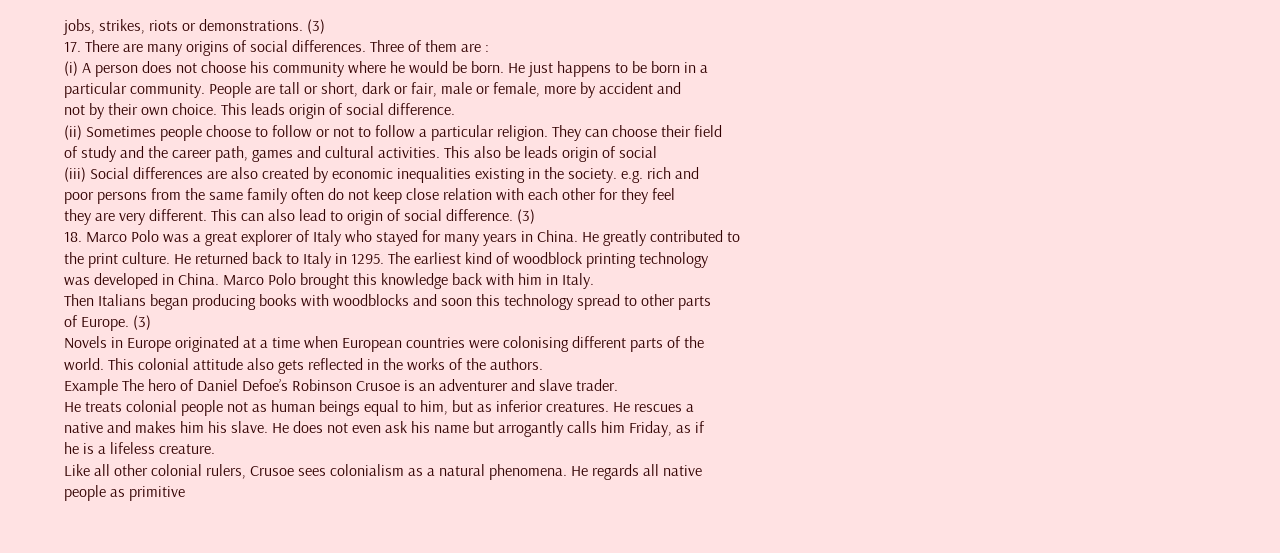jobs, strikes, riots or demonstrations. (3)
17. There are many origins of social differences. Three of them are :
(i) A person does not choose his community where he would be born. He just happens to be born in a
particular community. People are tall or short, dark or fair, male or female, more by accident and
not by their own choice. This leads origin of social difference.
(ii) Sometimes people choose to follow or not to follow a particular religion. They can choose their field
of study and the career path, games and cultural activities. This also be leads origin of social
(iii) Social differences are also created by economic inequalities existing in the society. e.g. rich and
poor persons from the same family often do not keep close relation with each other for they feel
they are very different. This can also lead to origin of social difference. (3)
18. Marco Polo was a great explorer of Italy who stayed for many years in China. He greatly contributed to
the print culture. He returned back to Italy in 1295. The earliest kind of woodblock printing technology
was developed in China. Marco Polo brought this knowledge back with him in Italy.
Then Italians began producing books with woodblocks and soon this technology spread to other parts
of Europe. (3)
Novels in Europe originated at a time when European countries were colonising different parts of the
world. This colonial attitude also gets reflected in the works of the authors.
Example The hero of Daniel Defoe’s Robinson Crusoe is an adventurer and slave trader.
He treats colonial people not as human beings equal to him, but as inferior creatures. He rescues a
native and makes him his slave. He does not even ask his name but arrogantly calls him Friday, as if
he is a lifeless creature.
Like all other colonial rulers, Crusoe sees colonialism as a natural phenomena. He regards all native
people as primitive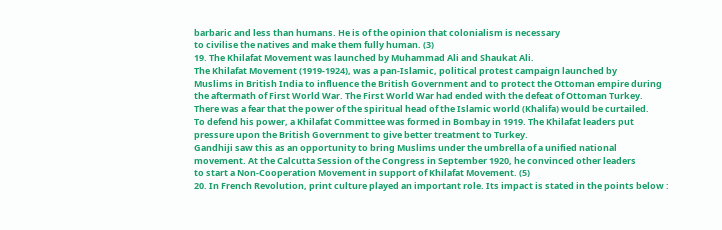barbaric and less than humans. He is of the opinion that colonialism is necessary
to civilise the natives and make them fully human. (3)
19. The Khilafat Movement was launched by Muhammad Ali and Shaukat Ali.
The Khilafat Movement (1919-1924), was a pan-Islamic, political protest campaign launched by
Muslims in British India to influence the British Government and to protect the Ottoman empire during
the aftermath of First World War. The First World War had ended with the defeat of Ottoman Turkey.
There was a fear that the power of the spiritual head of the Islamic world (Khalifa) would be curtailed.
To defend his power, a Khilafat Committee was formed in Bombay in 1919. The Khilafat leaders put
pressure upon the British Government to give better treatment to Turkey.
Gandhiji saw this as an opportunity to bring Muslims under the umbrella of a unified national
movement. At the Calcutta Session of the Congress in September 1920, he convinced other leaders
to start a Non-Cooperation Movement in support of Khilafat Movement. (5)
20. In French Revolution, print culture played an important role. Its impact is stated in the points below :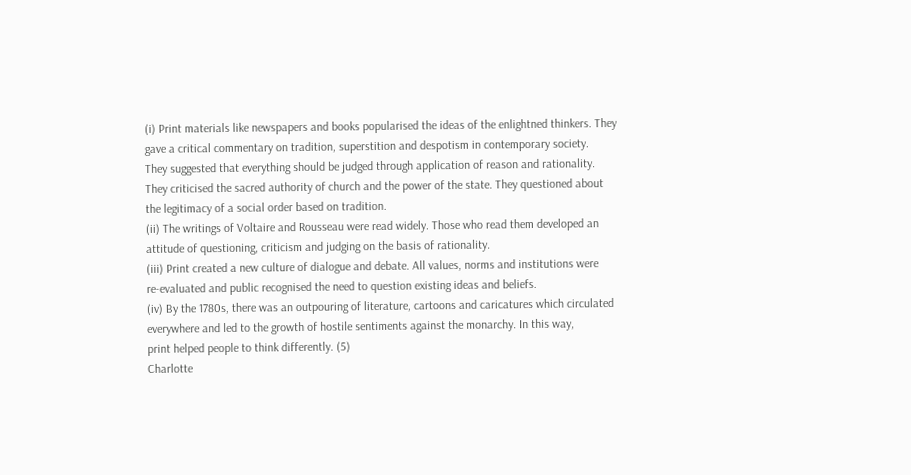(i) Print materials like newspapers and books popularised the ideas of the enlightned thinkers. They
gave a critical commentary on tradition, superstition and despotism in contemporary society.
They suggested that everything should be judged through application of reason and rationality.
They criticised the sacred authority of church and the power of the state. They questioned about
the legitimacy of a social order based on tradition.
(ii) The writings of Voltaire and Rousseau were read widely. Those who read them developed an
attitude of questioning, criticism and judging on the basis of rationality.
(iii) Print created a new culture of dialogue and debate. All values, norms and institutions were
re-evaluated and public recognised the need to question existing ideas and beliefs.
(iv) By the 1780s, there was an outpouring of literature, cartoons and caricatures which circulated
everywhere and led to the growth of hostile sentiments against the monarchy. In this way,
print helped people to think differently. (5)
Charlotte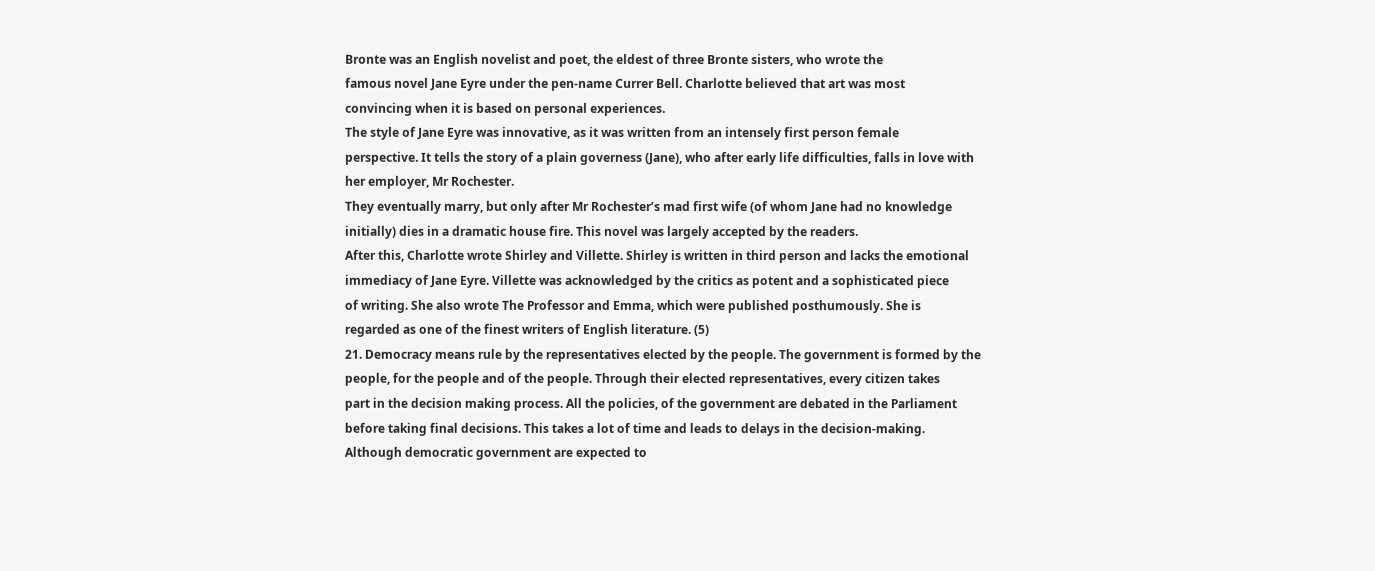Bronte was an English novelist and poet, the eldest of three Bronte sisters, who wrote the
famous novel Jane Eyre under the pen-name Currer Bell. Charlotte believed that art was most
convincing when it is based on personal experiences.
The style of Jane Eyre was innovative, as it was written from an intensely first person female
perspective. It tells the story of a plain governess (Jane), who after early life difficulties, falls in love with
her employer, Mr Rochester.
They eventually marry, but only after Mr Rochester’s mad first wife (of whom Jane had no knowledge
initially) dies in a dramatic house fire. This novel was largely accepted by the readers.
After this, Charlotte wrote Shirley and Villette. Shirley is written in third person and lacks the emotional
immediacy of Jane Eyre. Villette was acknowledged by the critics as potent and a sophisticated piece
of writing. She also wrote The Professor and Emma, which were published posthumously. She is
regarded as one of the finest writers of English literature. (5)
21. Democracy means rule by the representatives elected by the people. The government is formed by the
people, for the people and of the people. Through their elected representatives, every citizen takes
part in the decision making process. All the policies, of the government are debated in the Parliament
before taking final decisions. This takes a lot of time and leads to delays in the decision-making.
Although democratic government are expected to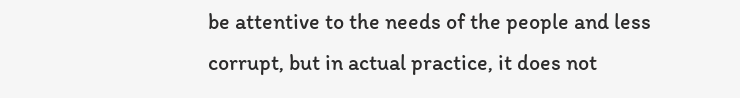be attentive to the needs of the people and less
corrupt, but in actual practice, it does not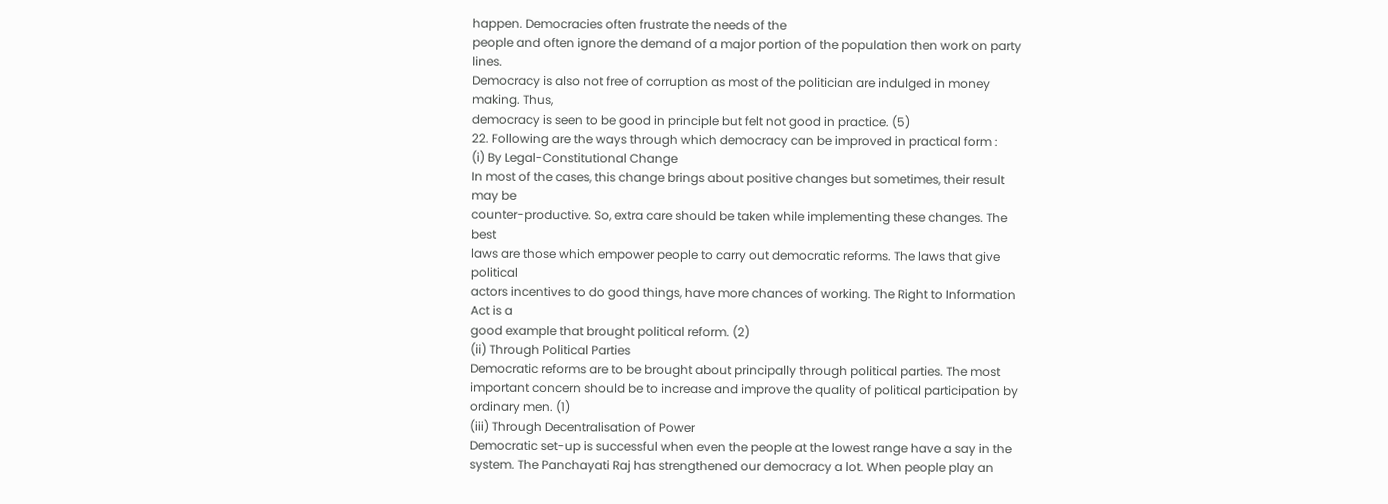happen. Democracies often frustrate the needs of the
people and often ignore the demand of a major portion of the population then work on party lines.
Democracy is also not free of corruption as most of the politician are indulged in money making. Thus,
democracy is seen to be good in principle but felt not good in practice. (5)
22. Following are the ways through which democracy can be improved in practical form :
(i) By Legal-Constitutional Change
In most of the cases, this change brings about positive changes but sometimes, their result may be
counter-productive. So, extra care should be taken while implementing these changes. The best
laws are those which empower people to carry out democratic reforms. The laws that give political
actors incentives to do good things, have more chances of working. The Right to Information Act is a
good example that brought political reform. (2)
(ii) Through Political Parties
Democratic reforms are to be brought about principally through political parties. The most
important concern should be to increase and improve the quality of political participation by
ordinary men. (1)
(iii) Through Decentralisation of Power
Democratic set-up is successful when even the people at the lowest range have a say in the
system. The Panchayati Raj has strengthened our democracy a lot. When people play an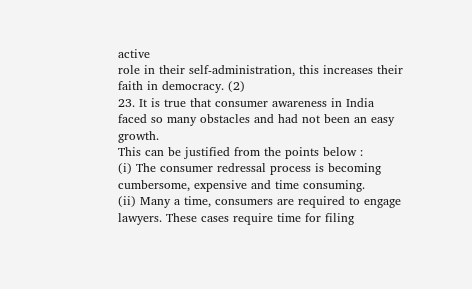active
role in their self-administration, this increases their faith in democracy. (2)
23. It is true that consumer awareness in India faced so many obstacles and had not been an easy growth.
This can be justified from the points below :
(i) The consumer redressal process is becoming cumbersome, expensive and time consuming.
(ii) Many a time, consumers are required to engage lawyers. These cases require time for filing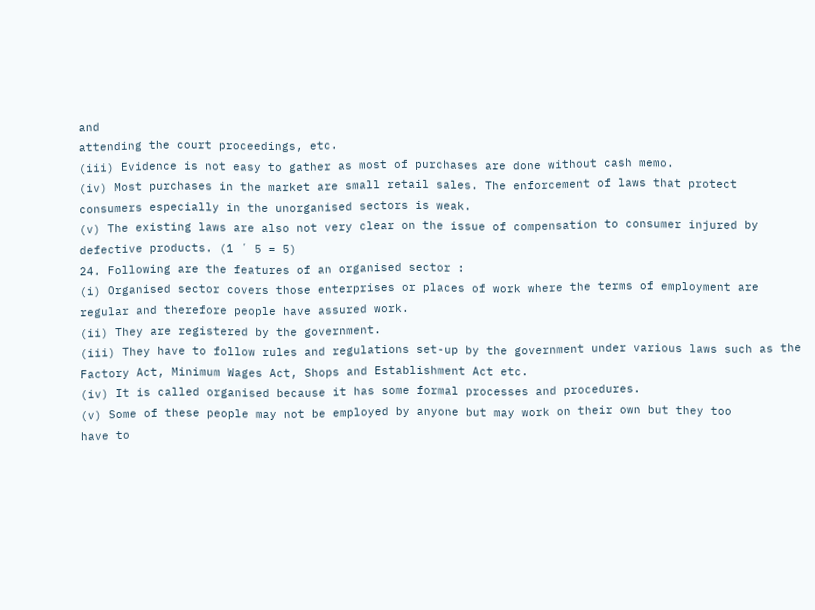and
attending the court proceedings, etc.
(iii) Evidence is not easy to gather as most of purchases are done without cash memo.
(iv) Most purchases in the market are small retail sales. The enforcement of laws that protect
consumers especially in the unorganised sectors is weak.
(v) The existing laws are also not very clear on the issue of compensation to consumer injured by
defective products. (1 ´ 5 = 5)
24. Following are the features of an organised sector :
(i) Organised sector covers those enterprises or places of work where the terms of employment are
regular and therefore people have assured work.
(ii) They are registered by the government.
(iii) They have to follow rules and regulations set-up by the government under various laws such as the
Factory Act, Minimum Wages Act, Shops and Establishment Act etc.
(iv) It is called organised because it has some formal processes and procedures.
(v) Some of these people may not be employed by anyone but may work on their own but they too
have to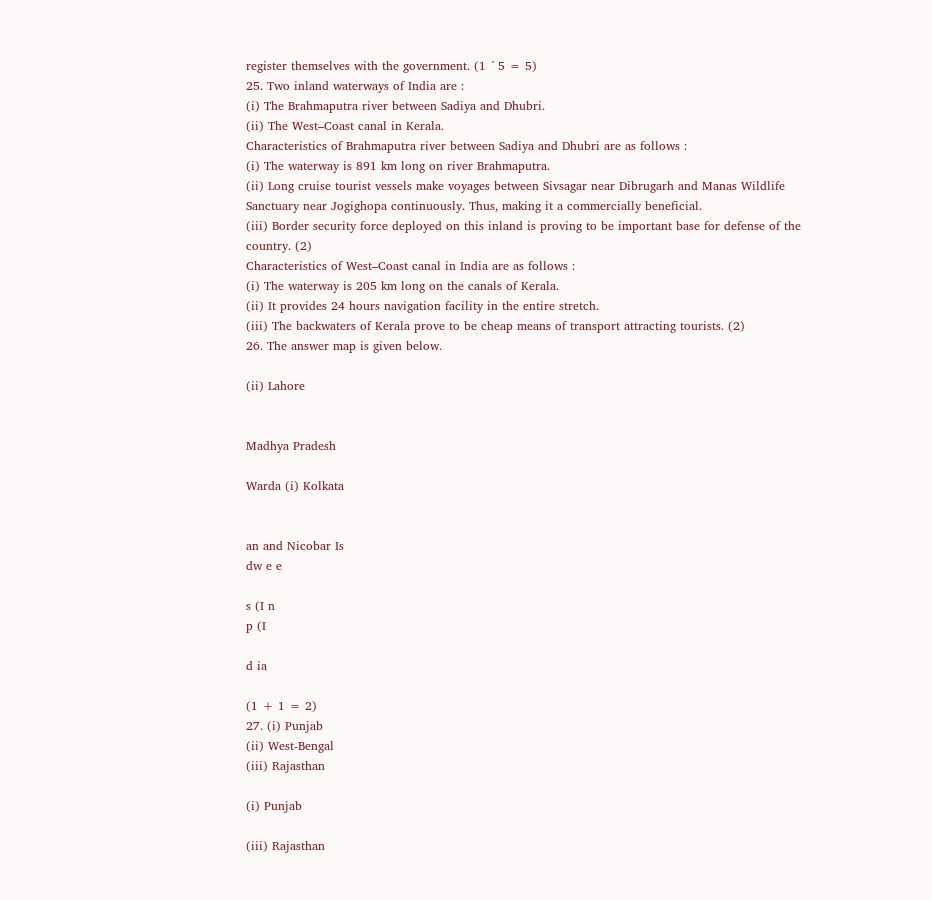register themselves with the government. (1 ´ 5 = 5)
25. Two inland waterways of India are :
(i) The Brahmaputra river between Sadiya and Dhubri.
(ii) The West–Coast canal in Kerala.
Characteristics of Brahmaputra river between Sadiya and Dhubri are as follows :
(i) The waterway is 891 km long on river Brahmaputra.
(ii) Long cruise tourist vessels make voyages between Sivsagar near Dibrugarh and Manas Wildlife
Sanctuary near Jogighopa continuously. Thus, making it a commercially beneficial.
(iii) Border security force deployed on this inland is proving to be important base for defense of the
country. (2)
Characteristics of West–Coast canal in India are as follows :
(i) The waterway is 205 km long on the canals of Kerala.
(ii) It provides 24 hours navigation facility in the entire stretch.
(iii) The backwaters of Kerala prove to be cheap means of transport attracting tourists. (2)
26. The answer map is given below.

(ii) Lahore


Madhya Pradesh

Warda (i) Kolkata


an and Nicobar Is
dw e e

s (I n
p (I

d ia

(1 + 1 = 2)
27. (i) Punjab
(ii) West-Bengal
(iii) Rajasthan

(i) Punjab

(iii) Rajasthan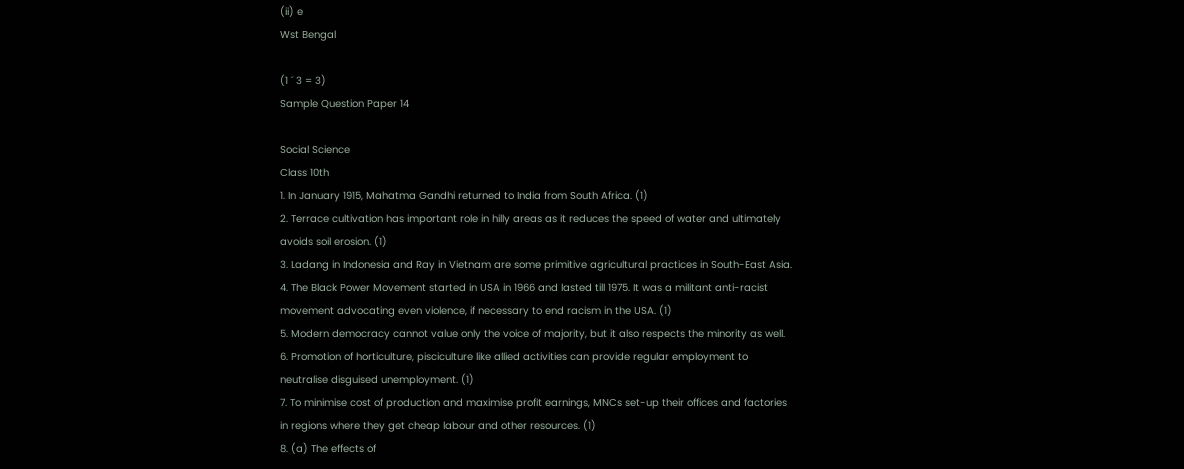(ii) e
Wst Bengal

(1 ´ 3 = 3)
Sample Question Paper 14

Social Science
Class 10th
1. In January 1915, Mahatma Gandhi returned to India from South Africa. (1)
2. Terrace cultivation has important role in hilly areas as it reduces the speed of water and ultimately
avoids soil erosion. (1)
3. Ladang in Indonesia and Ray in Vietnam are some primitive agricultural practices in South-East Asia.
4. The Black Power Movement started in USA in 1966 and lasted till 1975. It was a militant anti-racist
movement advocating even violence, if necessary to end racism in the USA. (1)
5. Modern democracy cannot value only the voice of majority, but it also respects the minority as well.
6. Promotion of horticulture, pisciculture like allied activities can provide regular employment to
neutralise disguised unemployment. (1)
7. To minimise cost of production and maximise profit earnings, MNCs set-up their offices and factories
in regions where they get cheap labour and other resources. (1)
8. (a) The effects of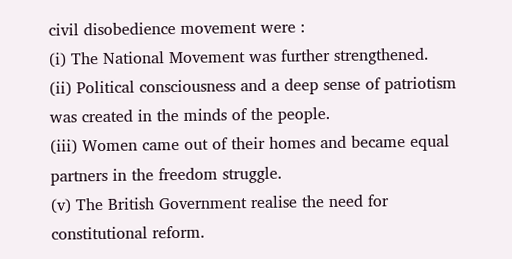civil disobedience movement were :
(i) The National Movement was further strengthened.
(ii) Political consciousness and a deep sense of patriotism was created in the minds of the people.
(iii) Women came out of their homes and became equal partners in the freedom struggle.
(v) The British Government realise the need for constitutional reform.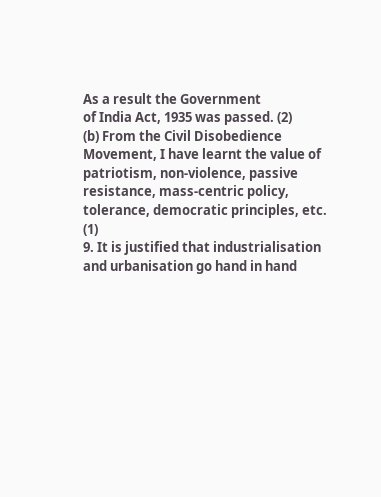As a result the Government
of India Act, 1935 was passed. (2)
(b) From the Civil Disobedience Movement, I have learnt the value of patriotism, non-violence, passive
resistance, mass-centric policy, tolerance, democratic principles, etc. (1)
9. It is justified that industrialisation and urbanisation go hand in hand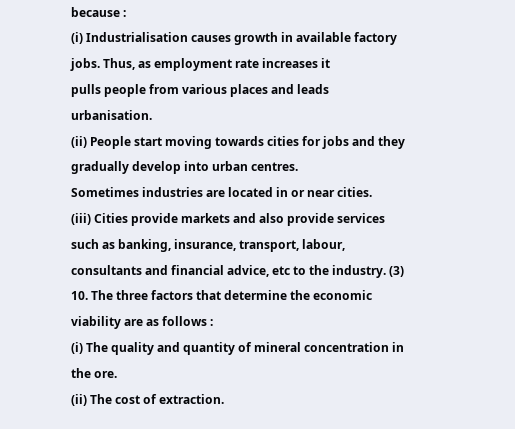because :
(i) Industrialisation causes growth in available factory jobs. Thus, as employment rate increases it
pulls people from various places and leads urbanisation.
(ii) People start moving towards cities for jobs and they gradually develop into urban centres.
Sometimes industries are located in or near cities.
(iii) Cities provide markets and also provide services such as banking, insurance, transport, labour,
consultants and financial advice, etc to the industry. (3)
10. The three factors that determine the economic viability are as follows :
(i) The quality and quantity of mineral concentration in the ore.
(ii) The cost of extraction.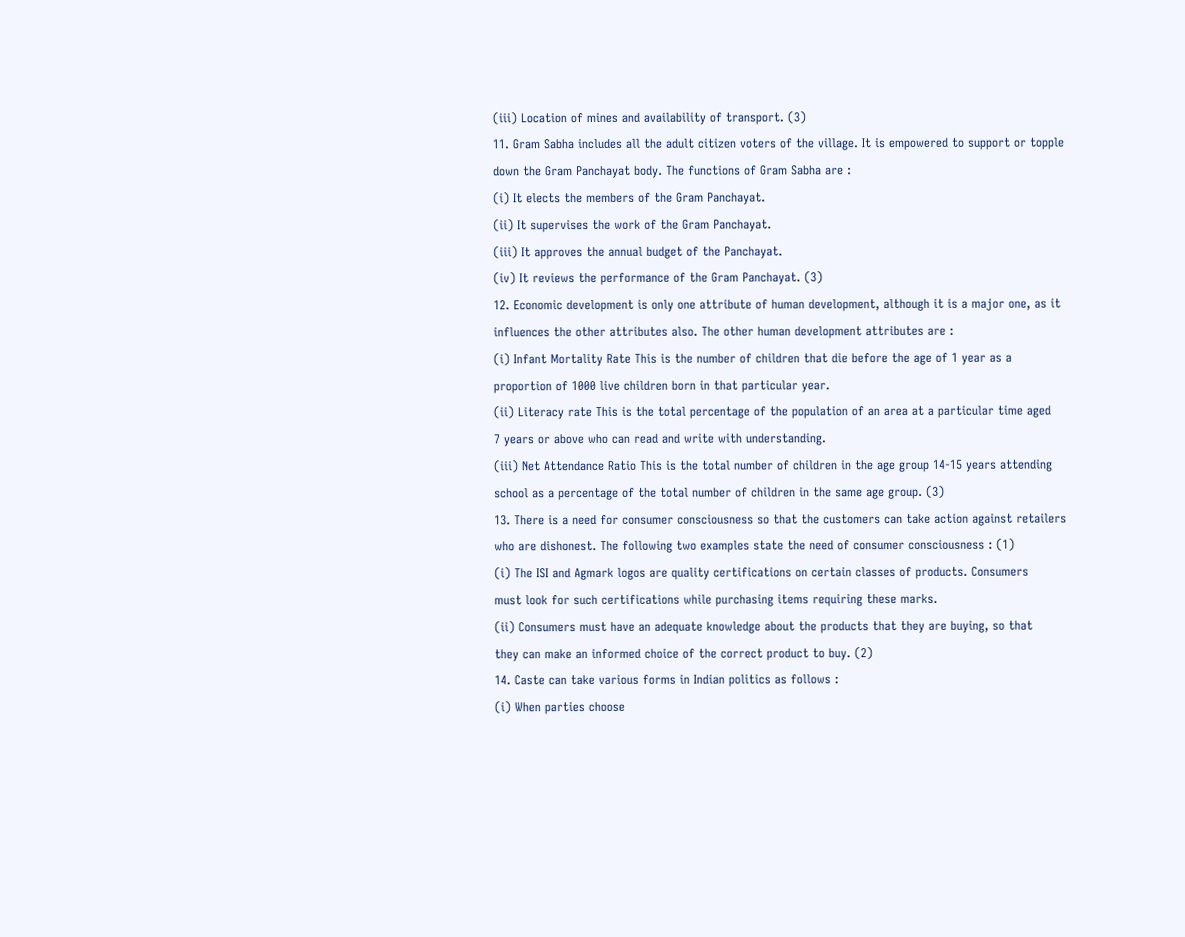(iii) Location of mines and availability of transport. (3)
11. Gram Sabha includes all the adult citizen voters of the village. It is empowered to support or topple
down the Gram Panchayat body. The functions of Gram Sabha are :
(i) It elects the members of the Gram Panchayat.
(ii) It supervises the work of the Gram Panchayat.
(iii) It approves the annual budget of the Panchayat.
(iv) It reviews the performance of the Gram Panchayat. (3)
12. Economic development is only one attribute of human development, although it is a major one, as it
influences the other attributes also. The other human development attributes are :
(i) Infant Mortality Rate This is the number of children that die before the age of 1 year as a
proportion of 1000 live children born in that particular year.
(ii) Literacy rate This is the total percentage of the population of an area at a particular time aged
7 years or above who can read and write with understanding.
(iii) Net Attendance Ratio This is the total number of children in the age group 14-15 years attending
school as a percentage of the total number of children in the same age group. (3)
13. There is a need for consumer consciousness so that the customers can take action against retailers
who are dishonest. The following two examples state the need of consumer consciousness : (1)
(i) The ISI and Agmark logos are quality certifications on certain classes of products. Consumers
must look for such certifications while purchasing items requiring these marks.
(ii) Consumers must have an adequate knowledge about the products that they are buying, so that
they can make an informed choice of the correct product to buy. (2)
14. Caste can take various forms in Indian politics as follows :
(i) When parties choose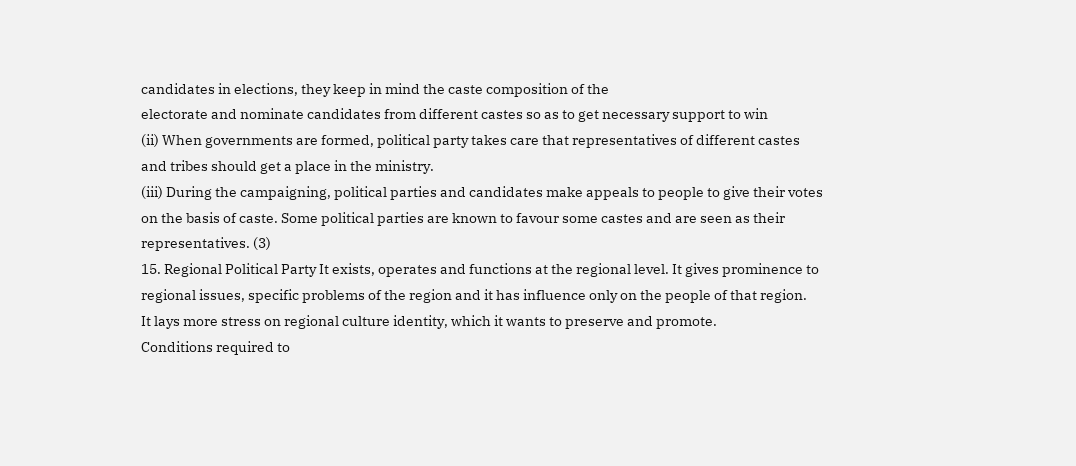candidates in elections, they keep in mind the caste composition of the
electorate and nominate candidates from different castes so as to get necessary support to win
(ii) When governments are formed, political party takes care that representatives of different castes
and tribes should get a place in the ministry.
(iii) During the campaigning, political parties and candidates make appeals to people to give their votes
on the basis of caste. Some political parties are known to favour some castes and are seen as their
representatives. (3)
15. Regional Political Party It exists, operates and functions at the regional level. It gives prominence to
regional issues, specific problems of the region and it has influence only on the people of that region.
It lays more stress on regional culture identity, which it wants to preserve and promote.
Conditions required to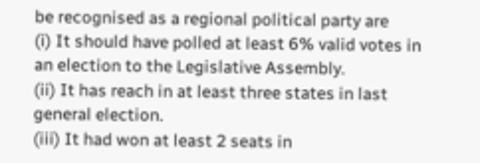be recognised as a regional political party are
(i) It should have polled at least 6% valid votes in an election to the Legislative Assembly.
(ii) It has reach in at least three states in last general election.
(iii) It had won at least 2 seats in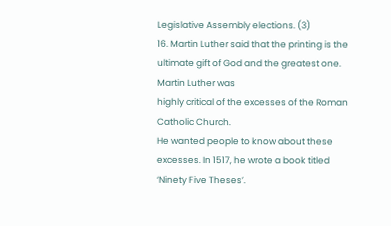Legislative Assembly elections. (3)
16. Martin Luther said that the printing is the ultimate gift of God and the greatest one. Martin Luther was
highly critical of the excesses of the Roman Catholic Church.
He wanted people to know about these excesses. In 1517, he wrote a book titled ‘Ninety Five Theses’.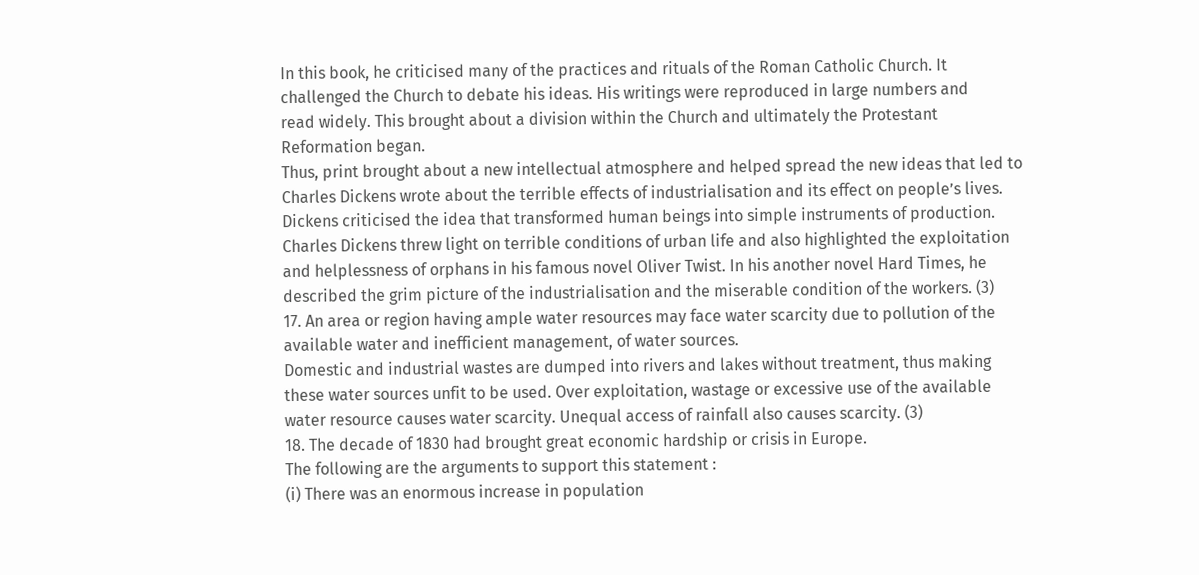In this book, he criticised many of the practices and rituals of the Roman Catholic Church. It
challenged the Church to debate his ideas. His writings were reproduced in large numbers and
read widely. This brought about a division within the Church and ultimately the Protestant
Reformation began.
Thus, print brought about a new intellectual atmosphere and helped spread the new ideas that led to
Charles Dickens wrote about the terrible effects of industrialisation and its effect on people’s lives.
Dickens criticised the idea that transformed human beings into simple instruments of production.
Charles Dickens threw light on terrible conditions of urban life and also highlighted the exploitation
and helplessness of orphans in his famous novel Oliver Twist. In his another novel Hard Times, he
described the grim picture of the industrialisation and the miserable condition of the workers. (3)
17. An area or region having ample water resources may face water scarcity due to pollution of the
available water and inefficient management, of water sources.
Domestic and industrial wastes are dumped into rivers and lakes without treatment, thus making
these water sources unfit to be used. Over exploitation, wastage or excessive use of the available
water resource causes water scarcity. Unequal access of rainfall also causes scarcity. (3)
18. The decade of 1830 had brought great economic hardship or crisis in Europe.
The following are the arguments to support this statement :
(i) There was an enormous increase in population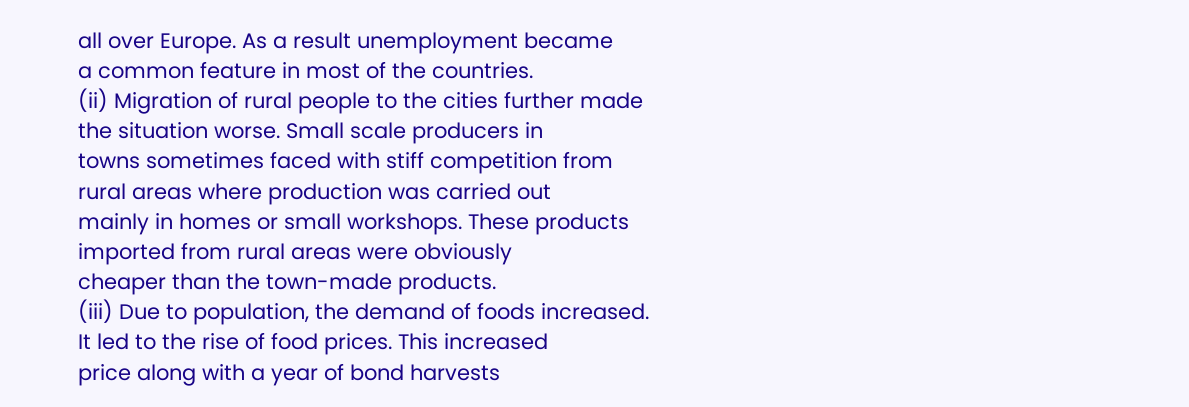all over Europe. As a result unemployment became
a common feature in most of the countries.
(ii) Migration of rural people to the cities further made the situation worse. Small scale producers in
towns sometimes faced with stiff competition from rural areas where production was carried out
mainly in homes or small workshops. These products imported from rural areas were obviously
cheaper than the town-made products.
(iii) Due to population, the demand of foods increased. It led to the rise of food prices. This increased
price along with a year of bond harvests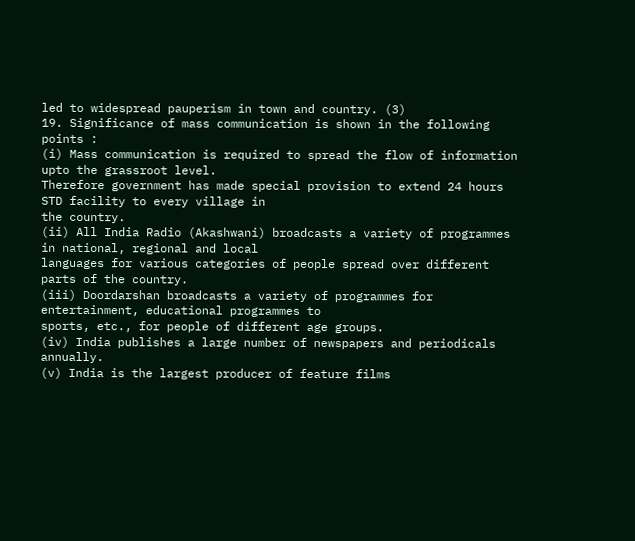led to widespread pauperism in town and country. (3)
19. Significance of mass communication is shown in the following points :
(i) Mass communication is required to spread the flow of information upto the grassroot level.
Therefore government has made special provision to extend 24 hours STD facility to every village in
the country.
(ii) All India Radio (Akashwani) broadcasts a variety of programmes in national, regional and local
languages for various categories of people spread over different parts of the country.
(iii) Doordarshan broadcasts a variety of programmes for entertainment, educational programmes to
sports, etc., for people of different age groups.
(iv) India publishes a large number of newspapers and periodicals annually.
(v) India is the largest producer of feature films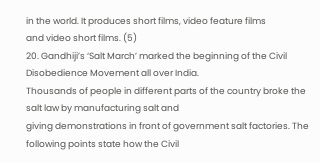in the world. It produces short films, video feature films
and video short films. (5)
20. Gandhiji’s ‘Salt March’ marked the beginning of the Civil Disobedience Movement all over India.
Thousands of people in different parts of the country broke the salt law by manufacturing salt and
giving demonstrations in front of government salt factories. The following points state how the Civil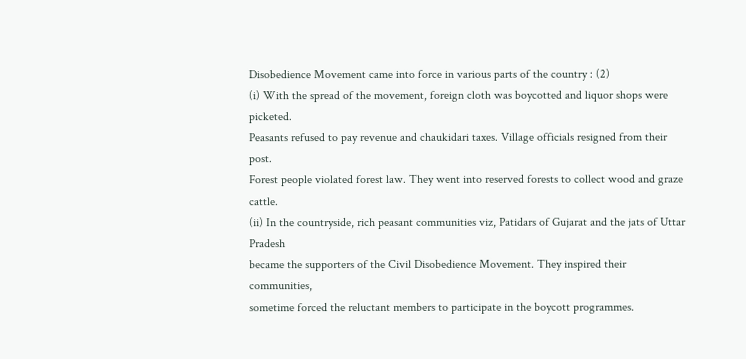Disobedience Movement came into force in various parts of the country : (2)
(i) With the spread of the movement, foreign cloth was boycotted and liquor shops were picketed.
Peasants refused to pay revenue and chaukidari taxes. Village officials resigned from their post.
Forest people violated forest law. They went into reserved forests to collect wood and graze cattle.
(ii) In the countryside, rich peasant communities viz, Patidars of Gujarat and the jats of Uttar Pradesh
became the supporters of the Civil Disobedience Movement. They inspired their communities,
sometime forced the reluctant members to participate in the boycott programmes.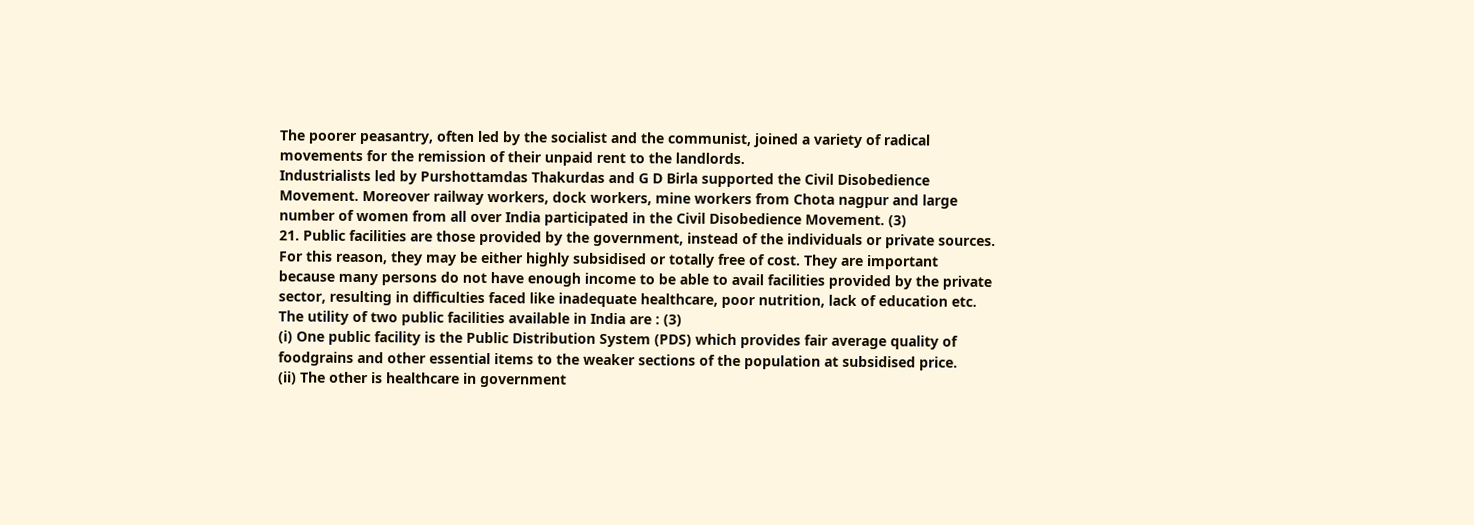The poorer peasantry, often led by the socialist and the communist, joined a variety of radical
movements for the remission of their unpaid rent to the landlords.
Industrialists led by Purshottamdas Thakurdas and G D Birla supported the Civil Disobedience
Movement. Moreover railway workers, dock workers, mine workers from Chota nagpur and large
number of women from all over India participated in the Civil Disobedience Movement. (3)
21. Public facilities are those provided by the government, instead of the individuals or private sources.
For this reason, they may be either highly subsidised or totally free of cost. They are important
because many persons do not have enough income to be able to avail facilities provided by the private
sector, resulting in difficulties faced like inadequate healthcare, poor nutrition, lack of education etc.
The utility of two public facilities available in India are : (3)
(i) One public facility is the Public Distribution System (PDS) which provides fair average quality of
foodgrains and other essential items to the weaker sections of the population at subsidised price.
(ii) The other is healthcare in government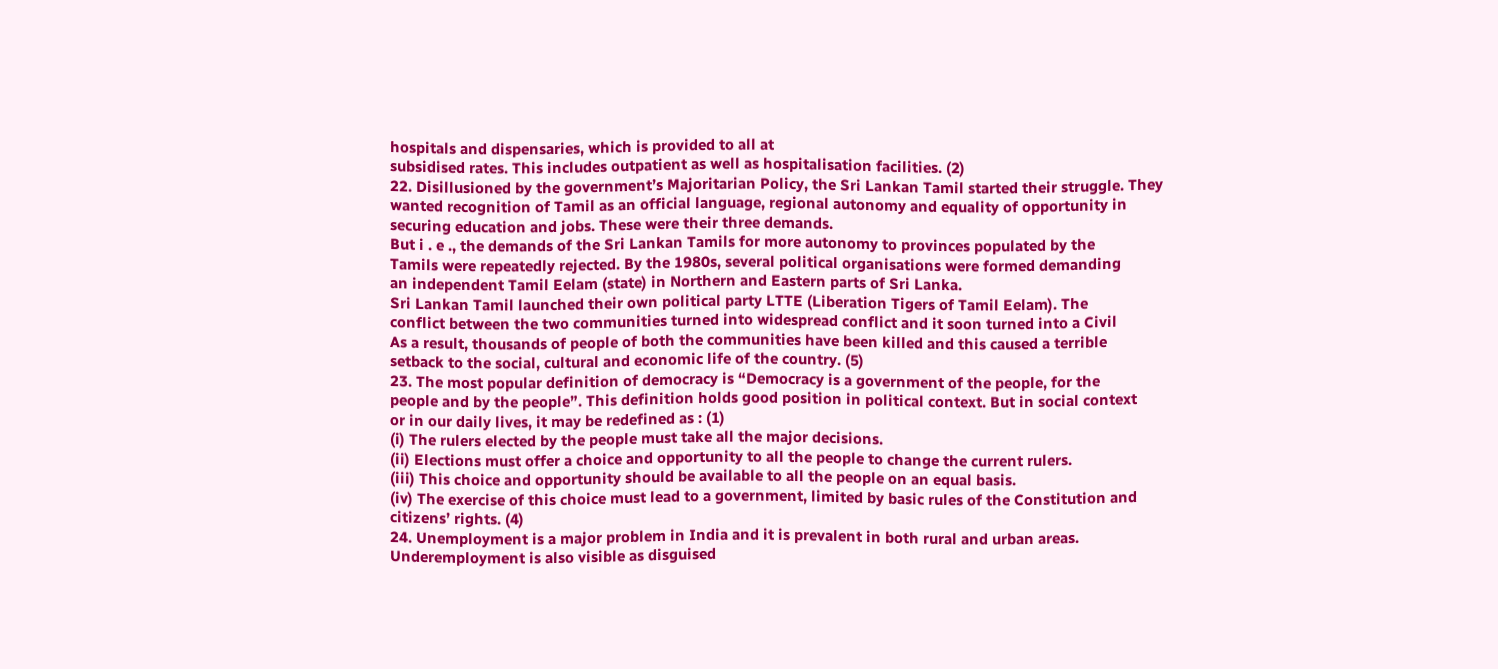hospitals and dispensaries, which is provided to all at
subsidised rates. This includes outpatient as well as hospitalisation facilities. (2)
22. Disillusioned by the government’s Majoritarian Policy, the Sri Lankan Tamil started their struggle. They
wanted recognition of Tamil as an official language, regional autonomy and equality of opportunity in
securing education and jobs. These were their three demands.
But i . e ., the demands of the Sri Lankan Tamils for more autonomy to provinces populated by the
Tamils were repeatedly rejected. By the 1980s, several political organisations were formed demanding
an independent Tamil Eelam (state) in Northern and Eastern parts of Sri Lanka.
Sri Lankan Tamil launched their own political party LTTE (Liberation Tigers of Tamil Eelam). The
conflict between the two communities turned into widespread conflict and it soon turned into a Civil
As a result, thousands of people of both the communities have been killed and this caused a terrible
setback to the social, cultural and economic life of the country. (5)
23. The most popular definition of democracy is “Democracy is a government of the people, for the
people and by the people”. This definition holds good position in political context. But in social context
or in our daily lives, it may be redefined as : (1)
(i) The rulers elected by the people must take all the major decisions.
(ii) Elections must offer a choice and opportunity to all the people to change the current rulers.
(iii) This choice and opportunity should be available to all the people on an equal basis.
(iv) The exercise of this choice must lead to a government, limited by basic rules of the Constitution and
citizens’ rights. (4)
24. Unemployment is a major problem in India and it is prevalent in both rural and urban areas.
Underemployment is also visible as disguised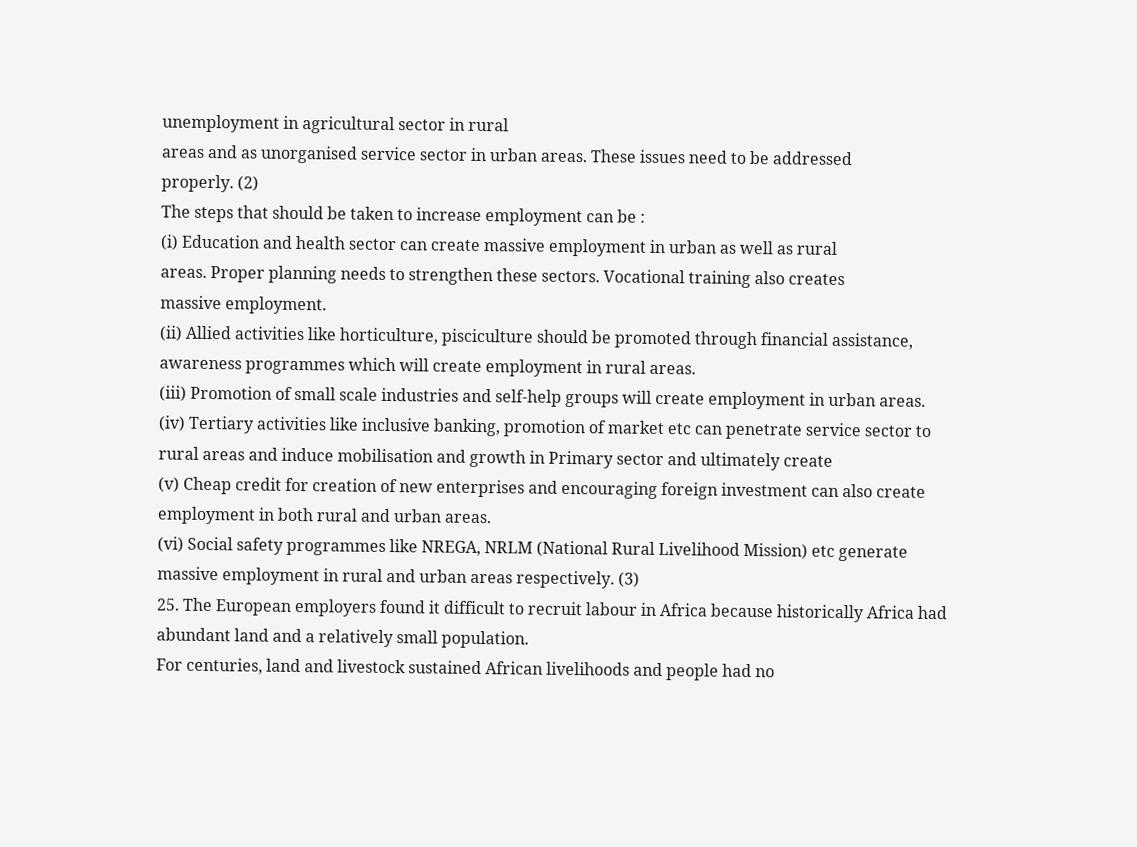unemployment in agricultural sector in rural
areas and as unorganised service sector in urban areas. These issues need to be addressed
properly. (2)
The steps that should be taken to increase employment can be :
(i) Education and health sector can create massive employment in urban as well as rural
areas. Proper planning needs to strengthen these sectors. Vocational training also creates
massive employment.
(ii) Allied activities like horticulture, pisciculture should be promoted through financial assistance,
awareness programmes which will create employment in rural areas.
(iii) Promotion of small scale industries and self-help groups will create employment in urban areas.
(iv) Tertiary activities like inclusive banking, promotion of market etc can penetrate service sector to
rural areas and induce mobilisation and growth in Primary sector and ultimately create
(v) Cheap credit for creation of new enterprises and encouraging foreign investment can also create
employment in both rural and urban areas.
(vi) Social safety programmes like NREGA, NRLM (National Rural Livelihood Mission) etc generate
massive employment in rural and urban areas respectively. (3)
25. The European employers found it difficult to recruit labour in Africa because historically Africa had
abundant land and a relatively small population.
For centuries, land and livestock sustained African livelihoods and people had no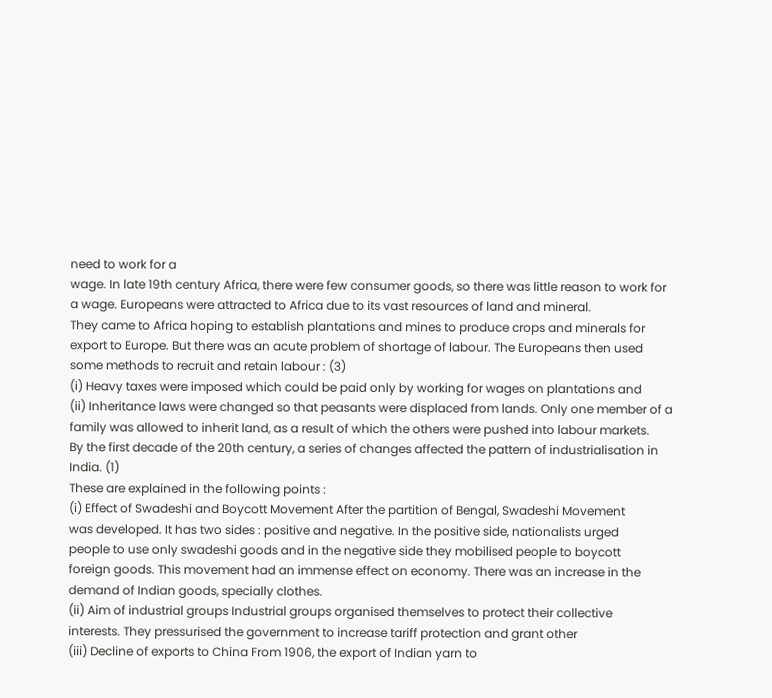need to work for a
wage. In late 19th century Africa, there were few consumer goods, so there was little reason to work for
a wage. Europeans were attracted to Africa due to its vast resources of land and mineral.
They came to Africa hoping to establish plantations and mines to produce crops and minerals for
export to Europe. But there was an acute problem of shortage of labour. The Europeans then used
some methods to recruit and retain labour : (3)
(i) Heavy taxes were imposed which could be paid only by working for wages on plantations and
(ii) Inheritance laws were changed so that peasants were displaced from lands. Only one member of a
family was allowed to inherit land, as a result of which the others were pushed into labour markets.
By the first decade of the 20th century, a series of changes affected the pattern of industrialisation in
India. (1)
These are explained in the following points :
(i) Effect of Swadeshi and Boycott Movement After the partition of Bengal, Swadeshi Movement
was developed. It has two sides : positive and negative. In the positive side, nationalists urged
people to use only swadeshi goods and in the negative side they mobilised people to boycott
foreign goods. This movement had an immense effect on economy. There was an increase in the
demand of Indian goods, specially clothes.
(ii) Aim of industrial groups Industrial groups organised themselves to protect their collective
interests. They pressurised the government to increase tariff protection and grant other
(iii) Decline of exports to China From 1906, the export of Indian yarn to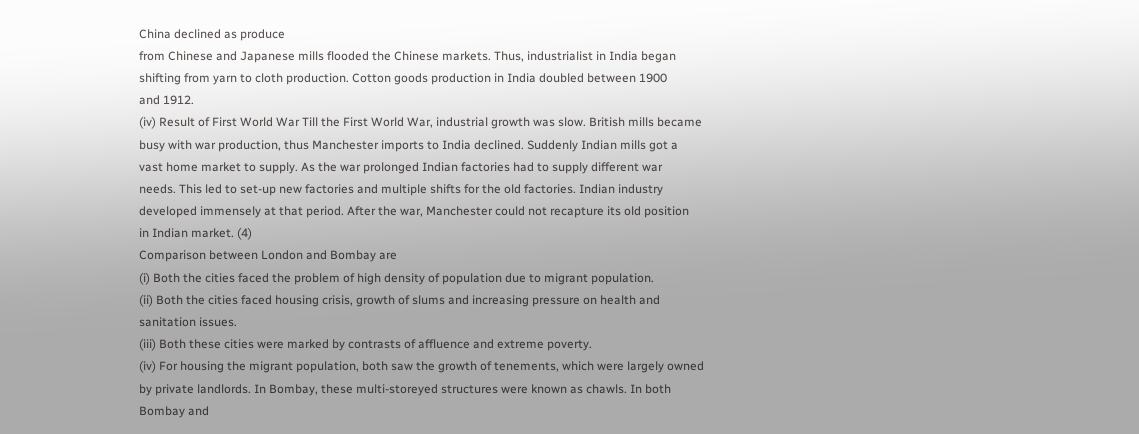China declined as produce
from Chinese and Japanese mills flooded the Chinese markets. Thus, industrialist in India began
shifting from yarn to cloth production. Cotton goods production in India doubled between 1900
and 1912.
(iv) Result of First World War Till the First World War, industrial growth was slow. British mills became
busy with war production, thus Manchester imports to India declined. Suddenly Indian mills got a
vast home market to supply. As the war prolonged Indian factories had to supply different war
needs. This led to set-up new factories and multiple shifts for the old factories. Indian industry
developed immensely at that period. After the war, Manchester could not recapture its old position
in Indian market. (4)
Comparison between London and Bombay are
(i) Both the cities faced the problem of high density of population due to migrant population.
(ii) Both the cities faced housing crisis, growth of slums and increasing pressure on health and
sanitation issues.
(iii) Both these cities were marked by contrasts of affluence and extreme poverty.
(iv) For housing the migrant population, both saw the growth of tenements, which were largely owned
by private landlords. In Bombay, these multi-storeyed structures were known as chawls. In both
Bombay and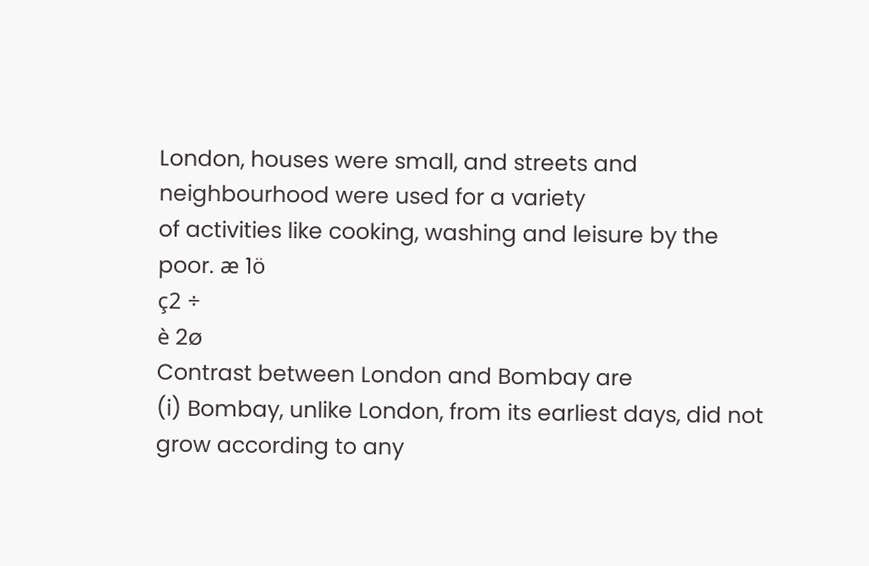London, houses were small, and streets and neighbourhood were used for a variety
of activities like cooking, washing and leisure by the poor. æ 1ö
ç2 ÷
è 2ø
Contrast between London and Bombay are
(i) Bombay, unlike London, from its earliest days, did not grow according to any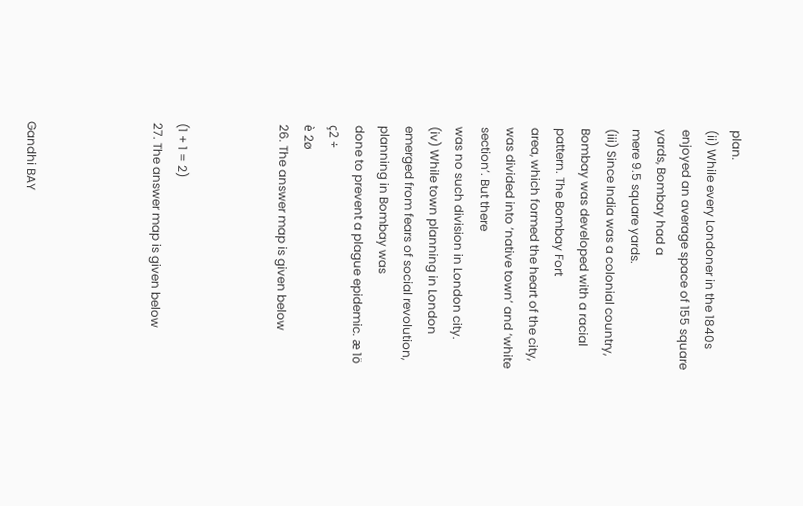plan.
(ii) While every Londoner in the 1840s enjoyed an average space of 155 square yards, Bombay had a
mere 9.5 square yards.
(iii) Since India was a colonial country, Bombay was developed with a racial pattern. The Bombay Fort
area, which formed the heart of the city, was divided into ‘native town’ and ‘white section’. But there
was no such division in London city.
(iv) While town planning in London emerged from fears of social revolution, planning in Bombay was
done to prevent a plague epidemic. æ 1ö
ç2 ÷
è 2ø
26. The answer map is given below



(1 + 1 = 2)
27. The answer map is given below




Gandhi BAY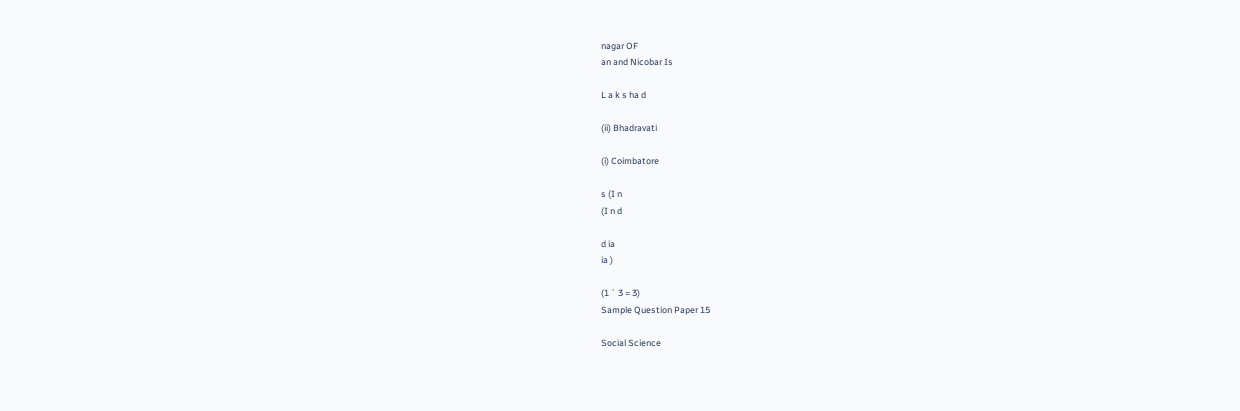nagar OF
an and Nicobar Is

L a k s ha d

(ii) Bhadravati

(i) Coimbatore

s (I n
(I n d

d ia
ia )

(1 ´ 3 = 3)
Sample Question Paper 15

Social Science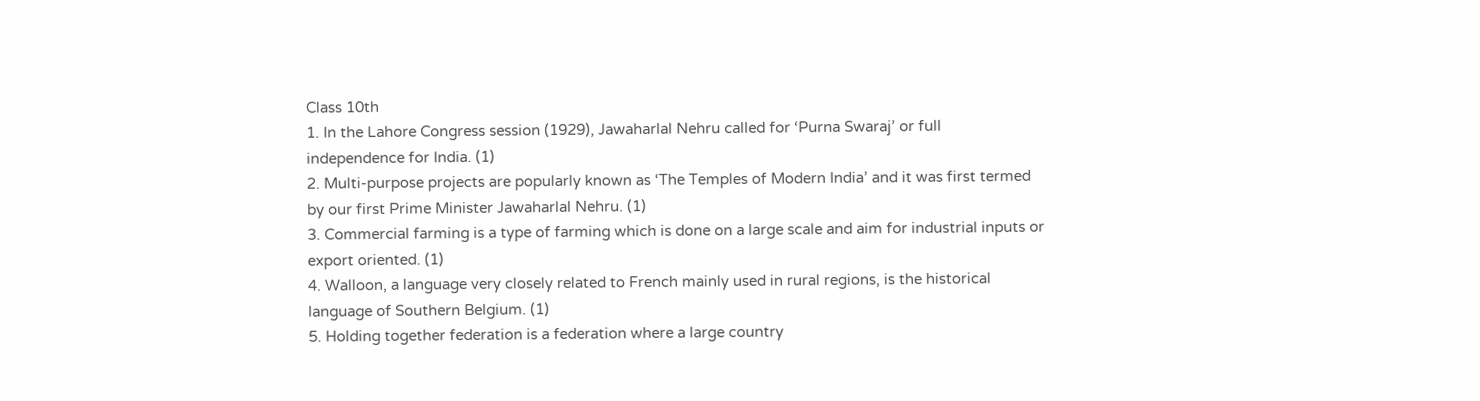Class 10th
1. In the Lahore Congress session (1929), Jawaharlal Nehru called for ‘Purna Swaraj’ or full
independence for India. (1)
2. Multi-purpose projects are popularly known as ‘The Temples of Modern India’ and it was first termed
by our first Prime Minister Jawaharlal Nehru. (1)
3. Commercial farming is a type of farming which is done on a large scale and aim for industrial inputs or
export oriented. (1)
4. Walloon, a language very closely related to French mainly used in rural regions, is the historical
language of Southern Belgium. (1)
5. Holding together federation is a federation where a large country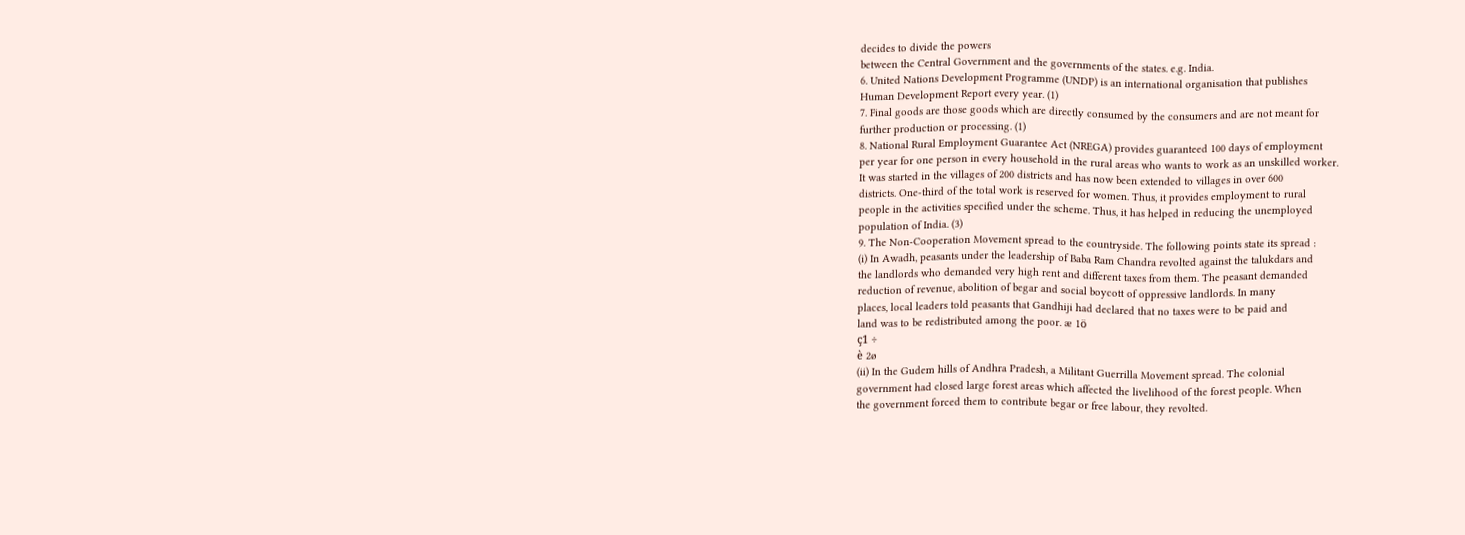decides to divide the powers
between the Central Government and the governments of the states. e.g. India.
6. United Nations Development Programme (UNDP) is an international organisation that publishes
Human Development Report every year. (1)
7. Final goods are those goods which are directly consumed by the consumers and are not meant for
further production or processing. (1)
8. National Rural Employment Guarantee Act (NREGA) provides guaranteed 100 days of employment
per year for one person in every household in the rural areas who wants to work as an unskilled worker.
It was started in the villages of 200 districts and has now been extended to villages in over 600
districts. One-third of the total work is reserved for women. Thus, it provides employment to rural
people in the activities specified under the scheme. Thus, it has helped in reducing the unemployed
population of India. (3)
9. The Non-Cooperation Movement spread to the countryside. The following points state its spread :
(i) In Awadh, peasants under the leadership of Baba Ram Chandra revolted against the talukdars and
the landlords who demanded very high rent and different taxes from them. The peasant demanded
reduction of revenue, abolition of begar and social boycott of oppressive landlords. In many
places, local leaders told peasants that Gandhiji had declared that no taxes were to be paid and
land was to be redistributed among the poor. æ 1ö
ç1 ÷
è 2ø
(ii) In the Gudem hills of Andhra Pradesh, a Militant Guerrilla Movement spread. The colonial
government had closed large forest areas which affected the livelihood of the forest people. When
the government forced them to contribute begar or free labour, they revolted.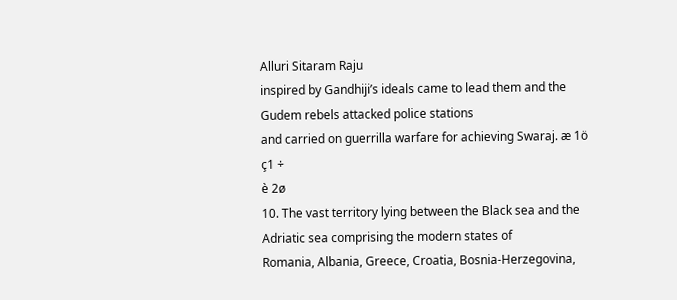Alluri Sitaram Raju
inspired by Gandhiji’s ideals came to lead them and the Gudem rebels attacked police stations
and carried on guerrilla warfare for achieving Swaraj. æ 1ö
ç1 ÷
è 2ø
10. The vast territory lying between the Black sea and the Adriatic sea comprising the modern states of
Romania, Albania, Greece, Croatia, Bosnia-Herzegovina,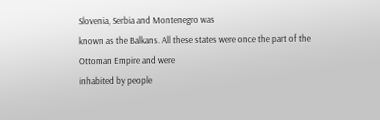Slovenia, Serbia and Montenegro was
known as the Balkans. All these states were once the part of the Ottoman Empire and were
inhabited by people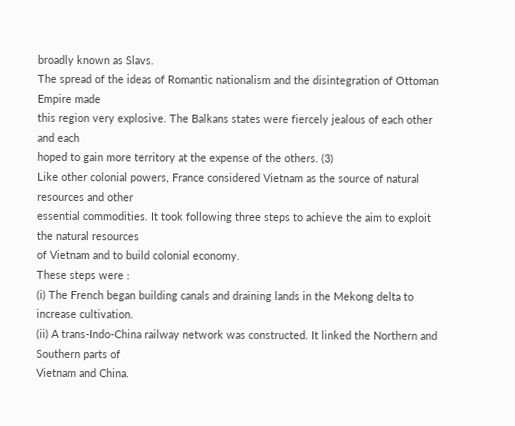broadly known as Slavs.
The spread of the ideas of Romantic nationalism and the disintegration of Ottoman Empire made
this region very explosive. The Balkans states were fiercely jealous of each other and each
hoped to gain more territory at the expense of the others. (3)
Like other colonial powers, France considered Vietnam as the source of natural resources and other
essential commodities. It took following three steps to achieve the aim to exploit the natural resources
of Vietnam and to build colonial economy.
These steps were :
(i) The French began building canals and draining lands in the Mekong delta to increase cultivation.
(ii) A trans-Indo-China railway network was constructed. It linked the Northern and Southern parts of
Vietnam and China.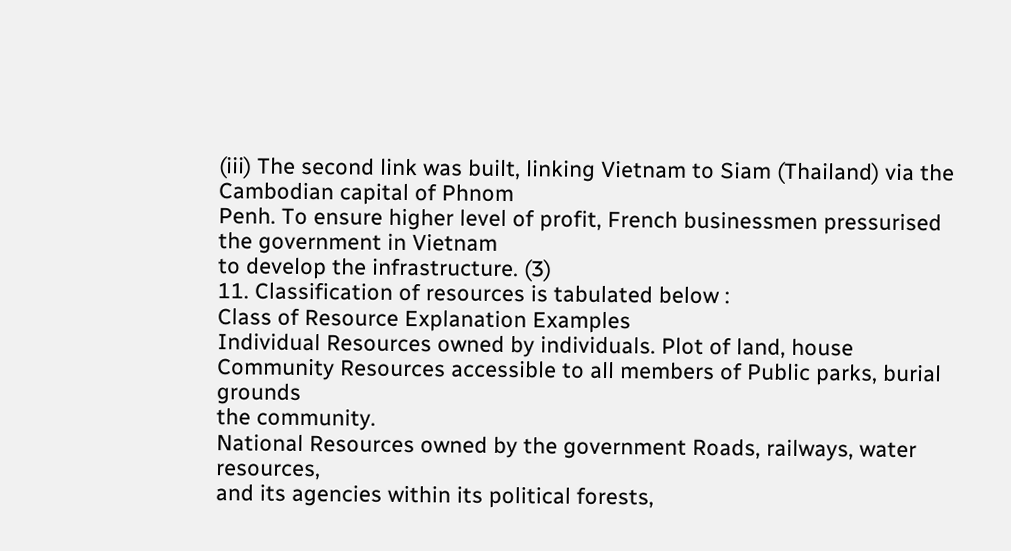(iii) The second link was built, linking Vietnam to Siam (Thailand) via the Cambodian capital of Phnom
Penh. To ensure higher level of profit, French businessmen pressurised the government in Vietnam
to develop the infrastructure. (3)
11. Classification of resources is tabulated below :
Class of Resource Explanation Examples
Individual Resources owned by individuals. Plot of land, house
Community Resources accessible to all members of Public parks, burial grounds
the community.
National Resources owned by the government Roads, railways, water resources,
and its agencies within its political forests,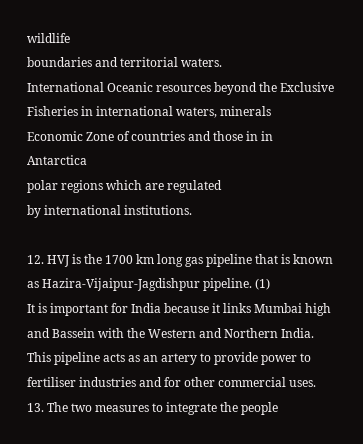wildlife
boundaries and territorial waters.
International Oceanic resources beyond the Exclusive Fisheries in international waters, minerals
Economic Zone of countries and those in in Antarctica
polar regions which are regulated
by international institutions.

12. HVJ is the 1700 km long gas pipeline that is known as Hazira-Vijaipur-Jagdishpur pipeline. (1)
It is important for India because it links Mumbai high and Bassein with the Western and Northern India.
This pipeline acts as an artery to provide power to fertiliser industries and for other commercial uses.
13. The two measures to integrate the people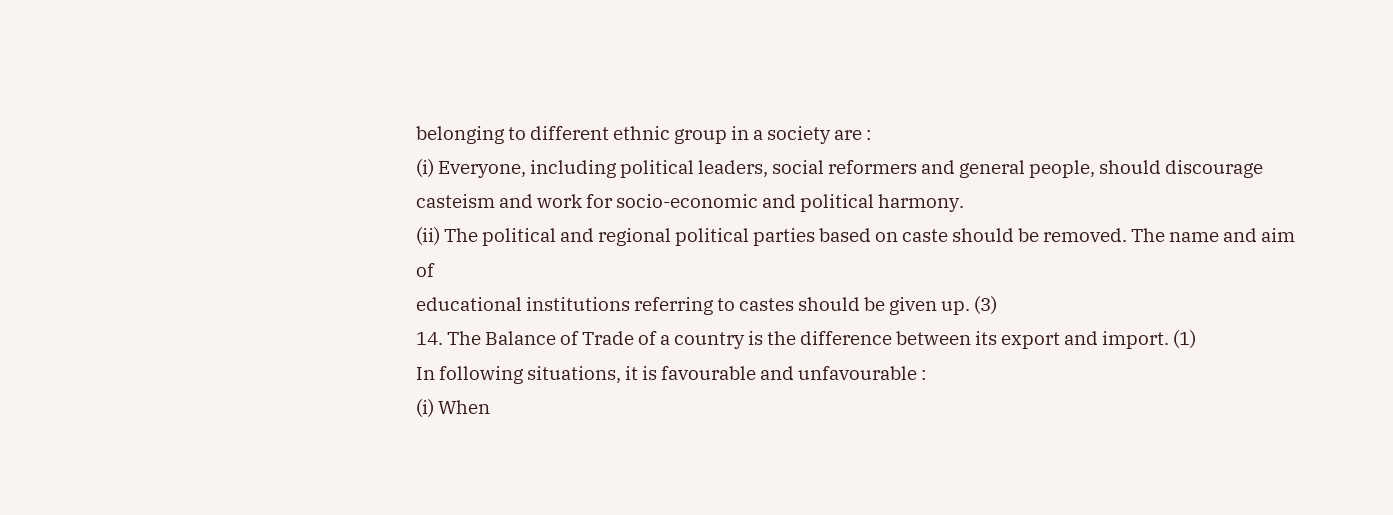belonging to different ethnic group in a society are :
(i) Everyone, including political leaders, social reformers and general people, should discourage
casteism and work for socio-economic and political harmony.
(ii) The political and regional political parties based on caste should be removed. The name and aim of
educational institutions referring to castes should be given up. (3)
14. The Balance of Trade of a country is the difference between its export and import. (1)
In following situations, it is favourable and unfavourable :
(i) When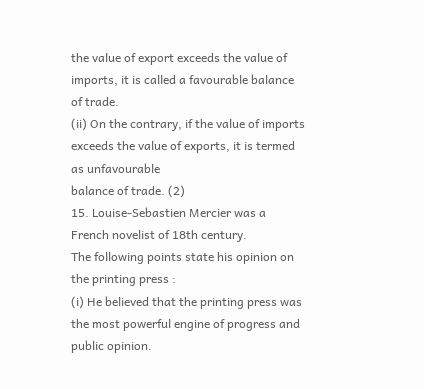the value of export exceeds the value of imports, it is called a favourable balance of trade.
(ii) On the contrary, if the value of imports exceeds the value of exports, it is termed as unfavourable
balance of trade. (2)
15. Louise-Sebastien Mercier was a French novelist of 18th century.
The following points state his opinion on the printing press :
(i) He believed that the printing press was the most powerful engine of progress and public opinion.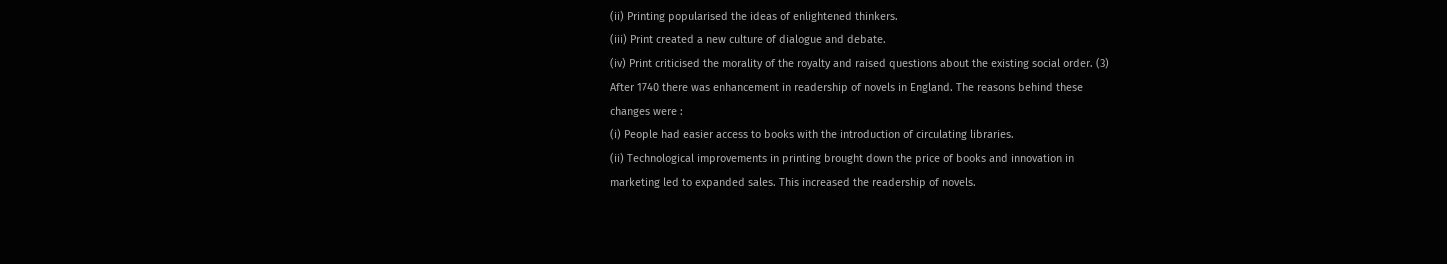(ii) Printing popularised the ideas of enlightened thinkers.
(iii) Print created a new culture of dialogue and debate.
(iv) Print criticised the morality of the royalty and raised questions about the existing social order. (3)
After 1740 there was enhancement in readership of novels in England. The reasons behind these
changes were :
(i) People had easier access to books with the introduction of circulating libraries.
(ii) Technological improvements in printing brought down the price of books and innovation in
marketing led to expanded sales. This increased the readership of novels.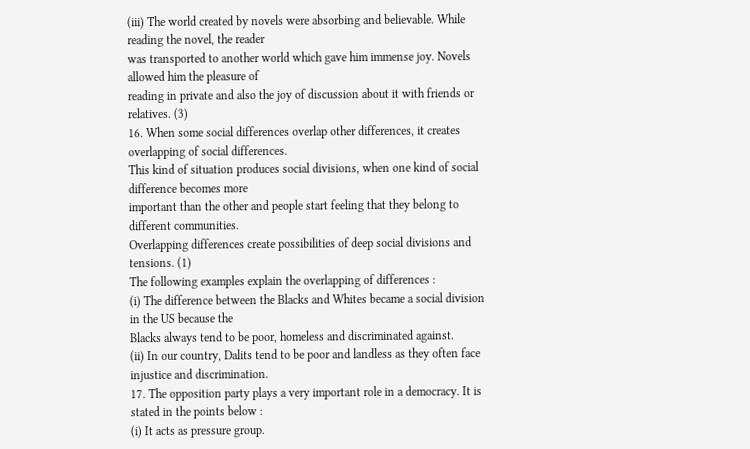(iii) The world created by novels were absorbing and believable. While reading the novel, the reader
was transported to another world which gave him immense joy. Novels allowed him the pleasure of
reading in private and also the joy of discussion about it with friends or relatives. (3)
16. When some social differences overlap other differences, it creates overlapping of social differences.
This kind of situation produces social divisions, when one kind of social difference becomes more
important than the other and people start feeling that they belong to different communities.
Overlapping differences create possibilities of deep social divisions and tensions. (1)
The following examples explain the overlapping of differences :
(i) The difference between the Blacks and Whites became a social division in the US because the
Blacks always tend to be poor, homeless and discriminated against.
(ii) In our country, Dalits tend to be poor and landless as they often face injustice and discrimination.
17. The opposition party plays a very important role in a democracy. It is stated in the points below :
(i) It acts as pressure group.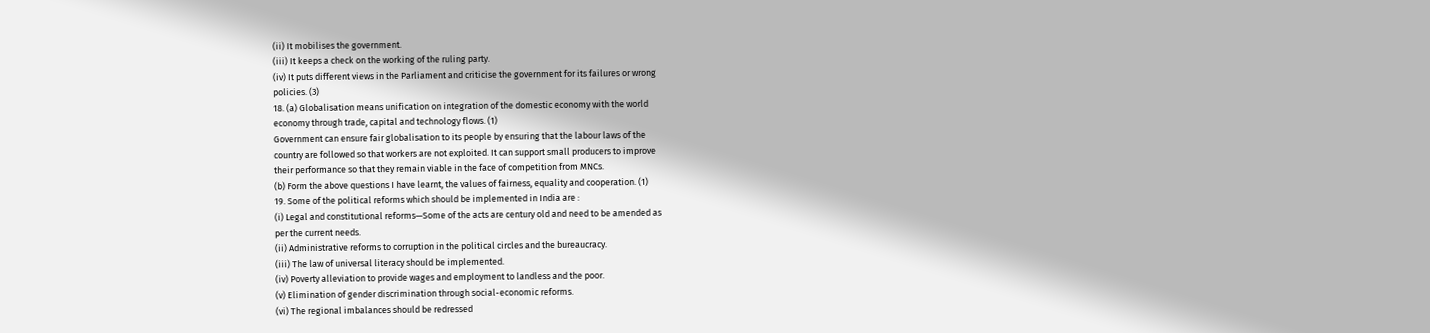(ii) It mobilises the government.
(iii) It keeps a check on the working of the ruling party.
(iv) It puts different views in the Parliament and criticise the government for its failures or wrong
policies. (3)
18. (a) Globalisation means unification on integration of the domestic economy with the world
economy through trade, capital and technology flows. (1)
Government can ensure fair globalisation to its people by ensuring that the labour laws of the
country are followed so that workers are not exploited. It can support small producers to improve
their performance so that they remain viable in the face of competition from MNCs.
(b) Form the above questions I have learnt, the values of fairness, equality and cooperation. (1)
19. Some of the political reforms which should be implemented in India are :
(i) Legal and constitutional reforms—Some of the acts are century old and need to be amended as
per the current needs.
(ii) Administrative reforms to corruption in the political circles and the bureaucracy.
(iii) The law of universal literacy should be implemented.
(iv) Poverty alleviation to provide wages and employment to landless and the poor.
(v) Elimination of gender discrimination through social-economic reforms.
(vi) The regional imbalances should be redressed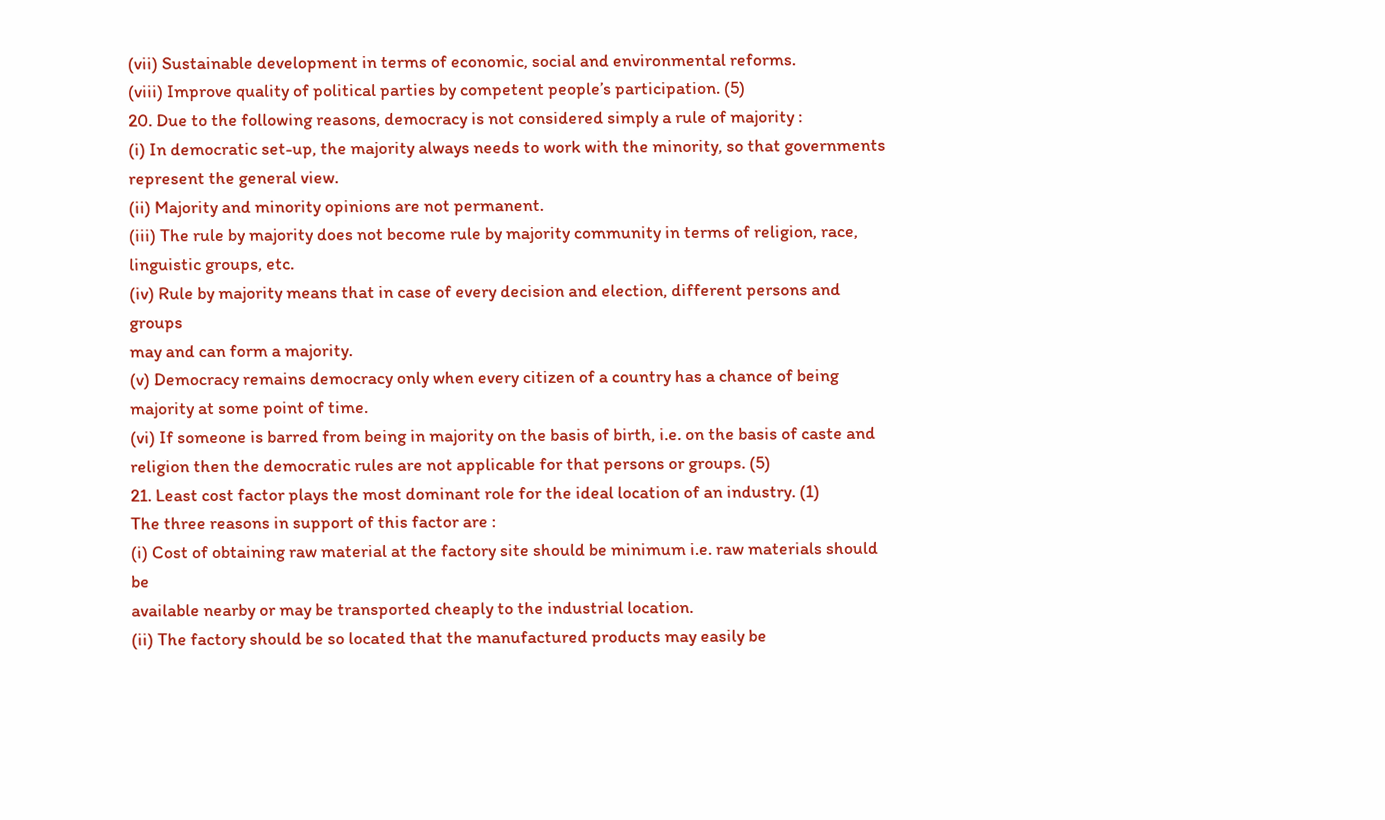(vii) Sustainable development in terms of economic, social and environmental reforms.
(viii) Improve quality of political parties by competent people’s participation. (5)
20. Due to the following reasons, democracy is not considered simply a rule of majority :
(i) In democratic set-up, the majority always needs to work with the minority, so that governments
represent the general view.
(ii) Majority and minority opinions are not permanent.
(iii) The rule by majority does not become rule by majority community in terms of religion, race,
linguistic groups, etc.
(iv) Rule by majority means that in case of every decision and election, different persons and groups
may and can form a majority.
(v) Democracy remains democracy only when every citizen of a country has a chance of being
majority at some point of time.
(vi) If someone is barred from being in majority on the basis of birth, i.e. on the basis of caste and
religion then the democratic rules are not applicable for that persons or groups. (5)
21. Least cost factor plays the most dominant role for the ideal location of an industry. (1)
The three reasons in support of this factor are :
(i) Cost of obtaining raw material at the factory site should be minimum i.e. raw materials should be
available nearby or may be transported cheaply to the industrial location.
(ii) The factory should be so located that the manufactured products may easily be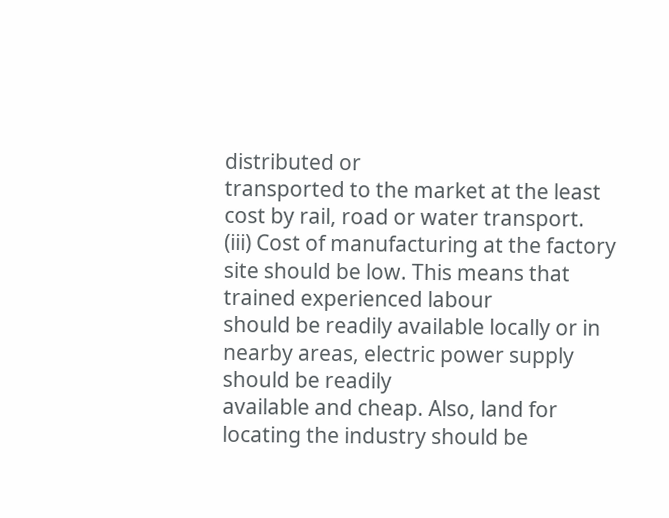distributed or
transported to the market at the least cost by rail, road or water transport.
(iii) Cost of manufacturing at the factory site should be low. This means that trained experienced labour
should be readily available locally or in nearby areas, electric power supply should be readily
available and cheap. Also, land for locating the industry should be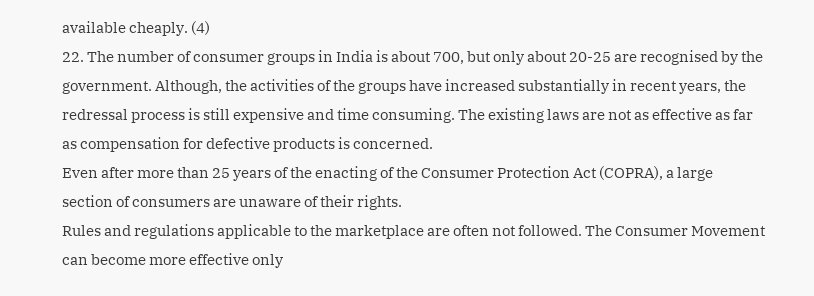available cheaply. (4)
22. The number of consumer groups in India is about 700, but only about 20-25 are recognised by the
government. Although, the activities of the groups have increased substantially in recent years, the
redressal process is still expensive and time consuming. The existing laws are not as effective as far
as compensation for defective products is concerned.
Even after more than 25 years of the enacting of the Consumer Protection Act (COPRA), a large
section of consumers are unaware of their rights.
Rules and regulations applicable to the marketplace are often not followed. The Consumer Movement
can become more effective only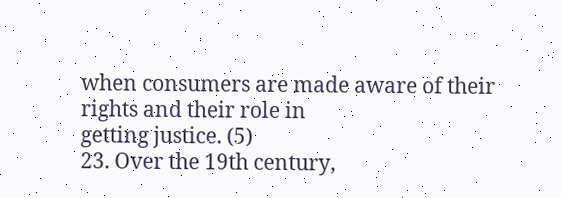when consumers are made aware of their rights and their role in
getting justice. (5)
23. Over the 19th century,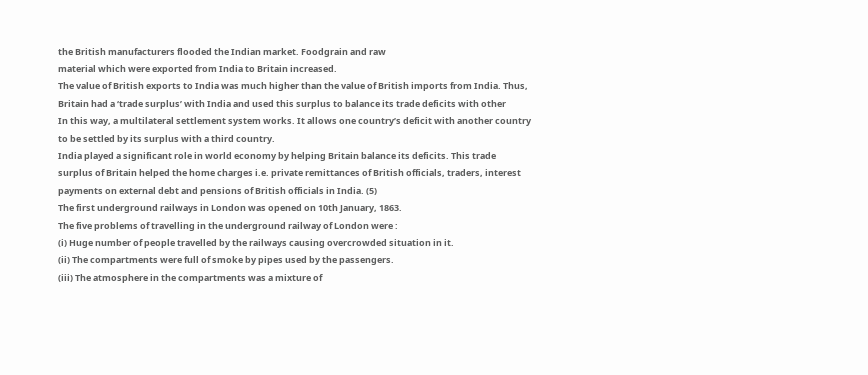the British manufacturers flooded the Indian market. Foodgrain and raw
material which were exported from India to Britain increased.
The value of British exports to India was much higher than the value of British imports from India. Thus,
Britain had a ‘trade surplus’ with India and used this surplus to balance its trade deficits with other
In this way, a multilateral settlement system works. It allows one country’s deficit with another country
to be settled by its surplus with a third country.
India played a significant role in world economy by helping Britain balance its deficits. This trade
surplus of Britain helped the home charges i.e. private remittances of British officials, traders, interest
payments on external debt and pensions of British officials in India. (5)
The first underground railways in London was opened on 10th January, 1863.
The five problems of travelling in the underground railway of London were :
(i) Huge number of people travelled by the railways causing overcrowded situation in it.
(ii) The compartments were full of smoke by pipes used by the passengers.
(iii) The atmosphere in the compartments was a mixture of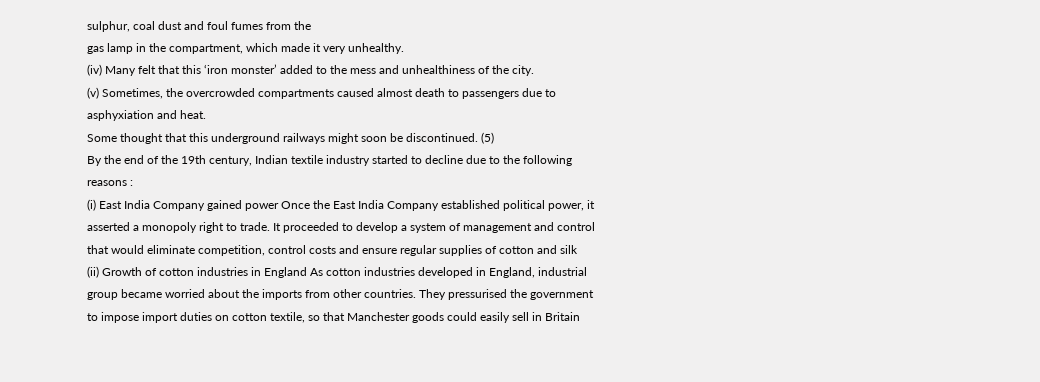sulphur, coal dust and foul fumes from the
gas lamp in the compartment, which made it very unhealthy.
(iv) Many felt that this ‘iron monster’ added to the mess and unhealthiness of the city.
(v) Sometimes, the overcrowded compartments caused almost death to passengers due to
asphyxiation and heat.
Some thought that this underground railways might soon be discontinued. (5)
By the end of the 19th century, Indian textile industry started to decline due to the following reasons :
(i) East India Company gained power Once the East India Company established political power, it
asserted a monopoly right to trade. It proceeded to develop a system of management and control
that would eliminate competition, control costs and ensure regular supplies of cotton and silk
(ii) Growth of cotton industries in England As cotton industries developed in England, industrial
group became worried about the imports from other countries. They pressurised the government
to impose import duties on cotton textile, so that Manchester goods could easily sell in Britain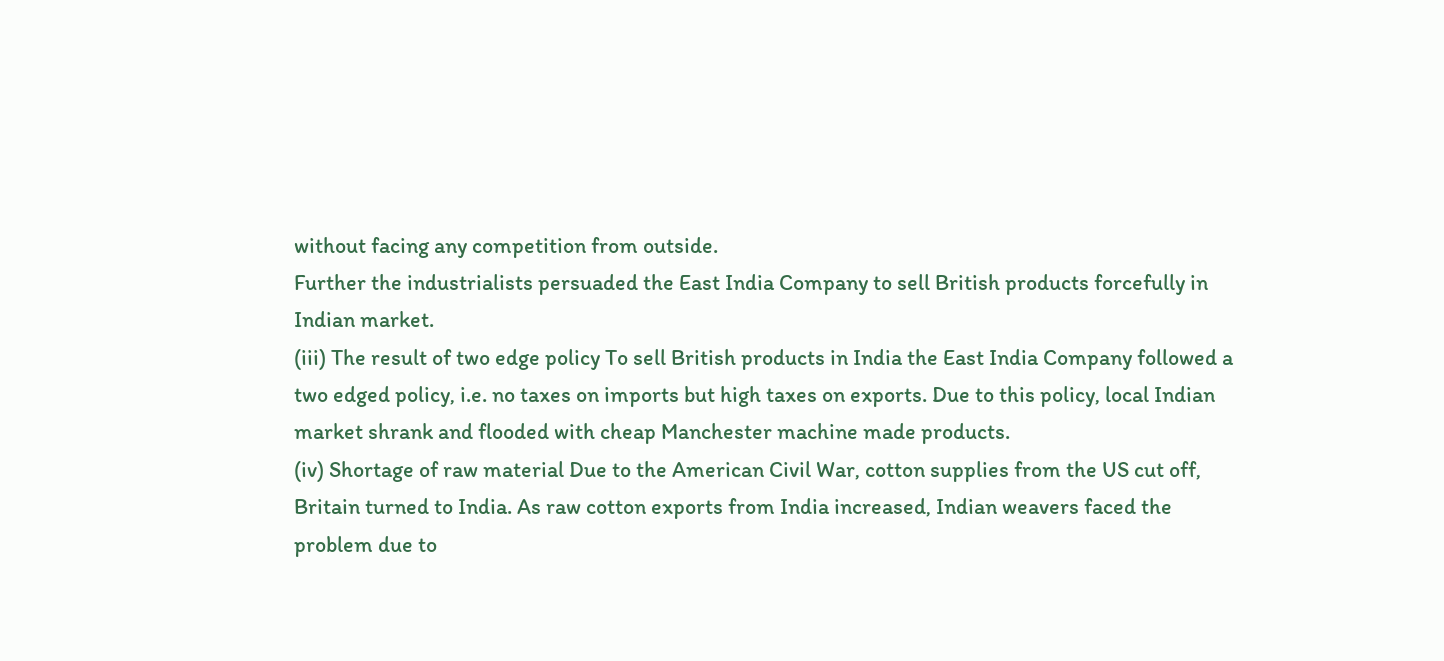without facing any competition from outside.
Further the industrialists persuaded the East India Company to sell British products forcefully in
Indian market.
(iii) The result of two edge policy To sell British products in India the East India Company followed a
two edged policy, i.e. no taxes on imports but high taxes on exports. Due to this policy, local Indian
market shrank and flooded with cheap Manchester machine made products.
(iv) Shortage of raw material Due to the American Civil War, cotton supplies from the US cut off,
Britain turned to India. As raw cotton exports from India increased, Indian weavers faced the
problem due to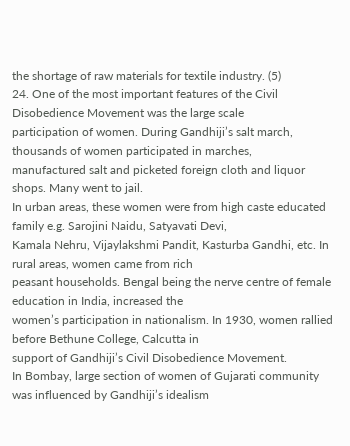the shortage of raw materials for textile industry. (5)
24. One of the most important features of the Civil Disobedience Movement was the large scale
participation of women. During Gandhiji’s salt march, thousands of women participated in marches,
manufactured salt and picketed foreign cloth and liquor shops. Many went to jail.
In urban areas, these women were from high caste educated family e.g. Sarojini Naidu, Satyavati Devi,
Kamala Nehru, Vijaylakshmi Pandit, Kasturba Gandhi, etc. In rural areas, women came from rich
peasant households. Bengal being the nerve centre of female education in India, increased the
women’s participation in nationalism. In 1930, women rallied before Bethune College, Calcutta in
support of Gandhiji’s Civil Disobedience Movement.
In Bombay, large section of women of Gujarati community was influenced by Gandhiji’s idealism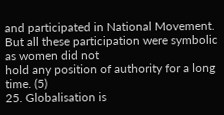and participated in National Movement. But all these participation were symbolic as women did not
hold any position of authority for a long time. (5)
25. Globalisation is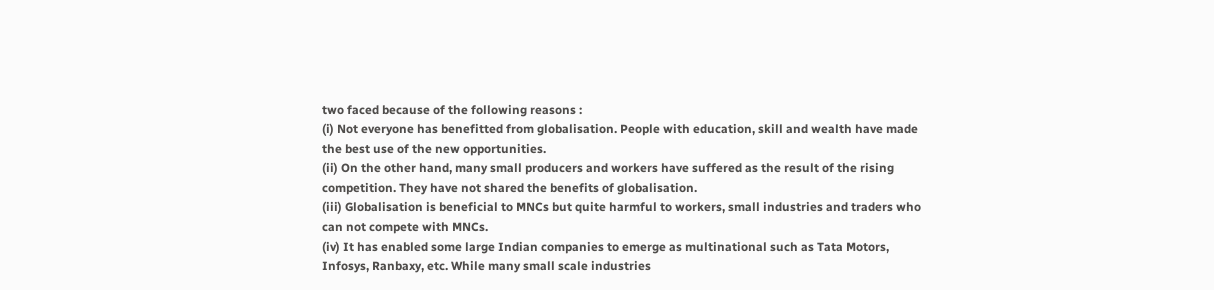two faced because of the following reasons :
(i) Not everyone has benefitted from globalisation. People with education, skill and wealth have made
the best use of the new opportunities.
(ii) On the other hand, many small producers and workers have suffered as the result of the rising
competition. They have not shared the benefits of globalisation.
(iii) Globalisation is beneficial to MNCs but quite harmful to workers, small industries and traders who
can not compete with MNCs.
(iv) It has enabled some large Indian companies to emerge as multinational such as Tata Motors,
Infosys, Ranbaxy, etc. While many small scale industries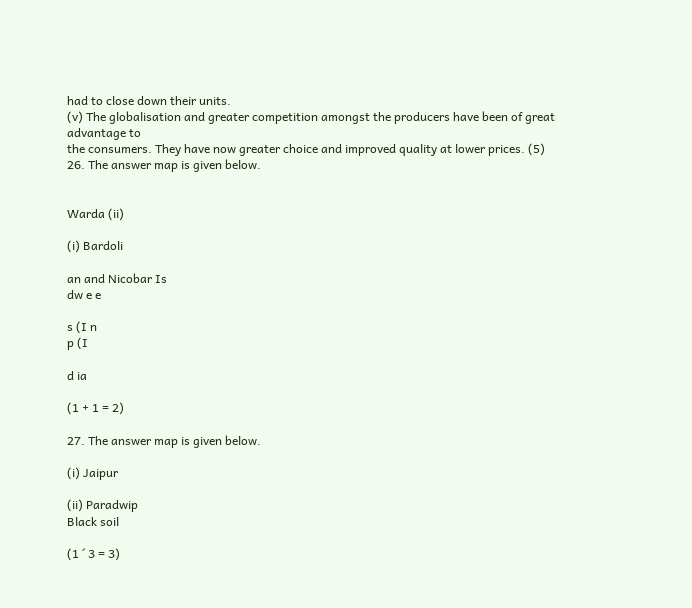had to close down their units.
(v) The globalisation and greater competition amongst the producers have been of great advantage to
the consumers. They have now greater choice and improved quality at lower prices. (5)
26. The answer map is given below.


Warda (ii)

(i) Bardoli

an and Nicobar Is
dw e e

s (I n
p (I

d ia

(1 + 1 = 2)

27. The answer map is given below.

(i) Jaipur

(ii) Paradwip
Black soil

(1 ´ 3 = 3)